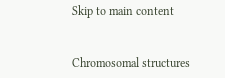Skip to main content


Chromosomal structures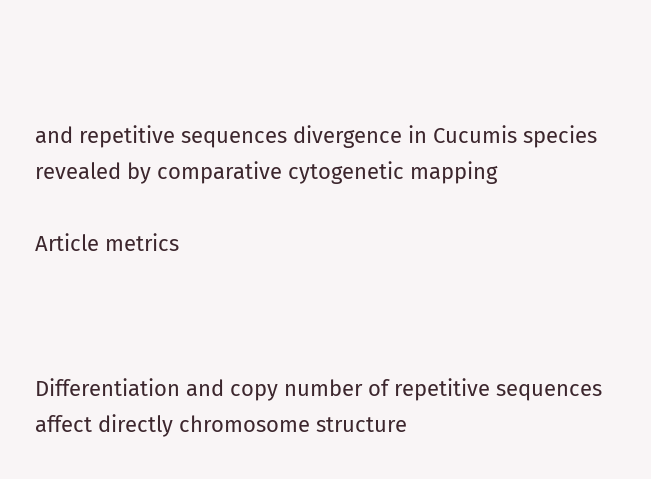and repetitive sequences divergence in Cucumis species revealed by comparative cytogenetic mapping

Article metrics



Differentiation and copy number of repetitive sequences affect directly chromosome structure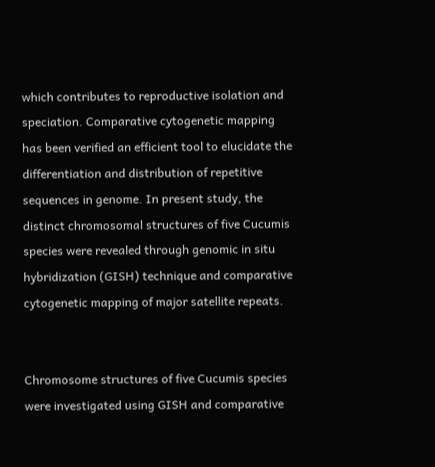which contributes to reproductive isolation and speciation. Comparative cytogenetic mapping has been verified an efficient tool to elucidate the differentiation and distribution of repetitive sequences in genome. In present study, the distinct chromosomal structures of five Cucumis species were revealed through genomic in situ hybridization (GISH) technique and comparative cytogenetic mapping of major satellite repeats.


Chromosome structures of five Cucumis species were investigated using GISH and comparative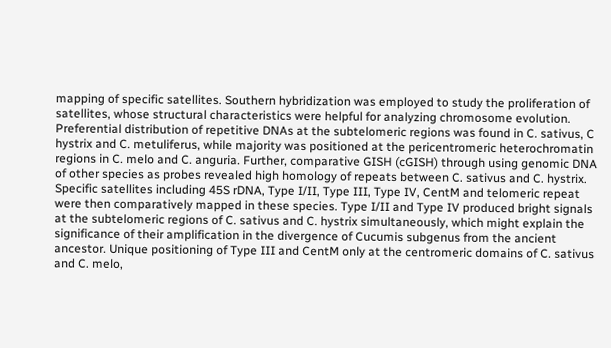mapping of specific satellites. Southern hybridization was employed to study the proliferation of satellites, whose structural characteristics were helpful for analyzing chromosome evolution. Preferential distribution of repetitive DNAs at the subtelomeric regions was found in C. sativus, C hystrix and C. metuliferus, while majority was positioned at the pericentromeric heterochromatin regions in C. melo and C. anguria. Further, comparative GISH (cGISH) through using genomic DNA of other species as probes revealed high homology of repeats between C. sativus and C. hystrix. Specific satellites including 45S rDNA, Type I/II, Type III, Type IV, CentM and telomeric repeat were then comparatively mapped in these species. Type I/II and Type IV produced bright signals at the subtelomeric regions of C. sativus and C. hystrix simultaneously, which might explain the significance of their amplification in the divergence of Cucumis subgenus from the ancient ancestor. Unique positioning of Type III and CentM only at the centromeric domains of C. sativus and C. melo,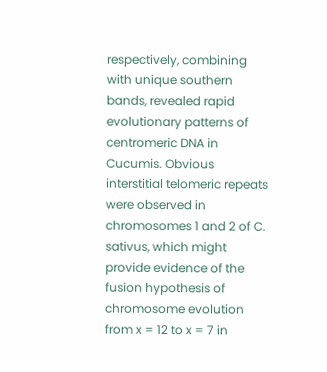respectively, combining with unique southern bands, revealed rapid evolutionary patterns of centromeric DNA in Cucumis. Obvious interstitial telomeric repeats were observed in chromosomes 1 and 2 of C. sativus, which might provide evidence of the fusion hypothesis of chromosome evolution from x = 12 to x = 7 in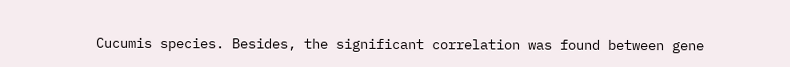Cucumis species. Besides, the significant correlation was found between gene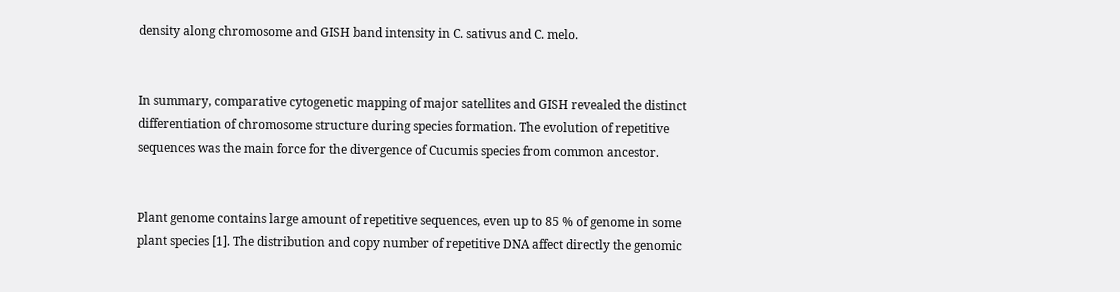density along chromosome and GISH band intensity in C. sativus and C. melo.


In summary, comparative cytogenetic mapping of major satellites and GISH revealed the distinct differentiation of chromosome structure during species formation. The evolution of repetitive sequences was the main force for the divergence of Cucumis species from common ancestor.


Plant genome contains large amount of repetitive sequences, even up to 85 % of genome in some plant species [1]. The distribution and copy number of repetitive DNA affect directly the genomic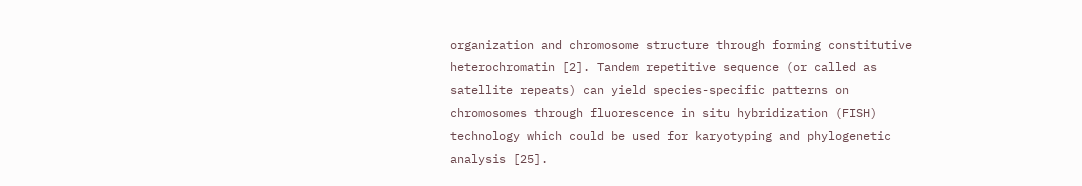organization and chromosome structure through forming constitutive heterochromatin [2]. Tandem repetitive sequence (or called as satellite repeats) can yield species-specific patterns on chromosomes through fluorescence in situ hybridization (FISH) technology which could be used for karyotyping and phylogenetic analysis [25].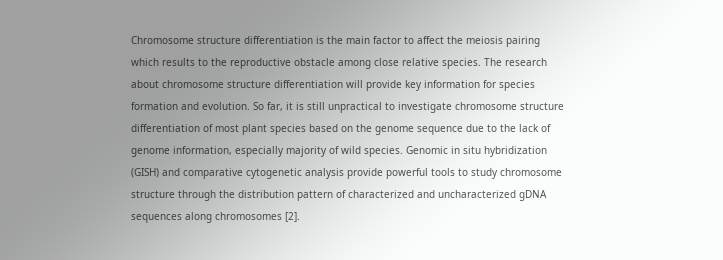Chromosome structure differentiation is the main factor to affect the meiosis pairing which results to the reproductive obstacle among close relative species. The research about chromosome structure differentiation will provide key information for species formation and evolution. So far, it is still unpractical to investigate chromosome structure differentiation of most plant species based on the genome sequence due to the lack of genome information, especially majority of wild species. Genomic in situ hybridization (GISH) and comparative cytogenetic analysis provide powerful tools to study chromosome structure through the distribution pattern of characterized and uncharacterized gDNA sequences along chromosomes [2].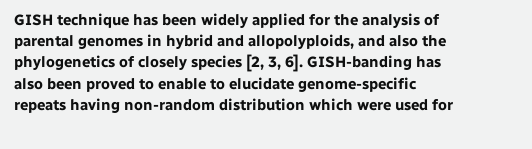GISH technique has been widely applied for the analysis of parental genomes in hybrid and allopolyploids, and also the phylogenetics of closely species [2, 3, 6]. GISH-banding has also been proved to enable to elucidate genome-specific repeats having non-random distribution which were used for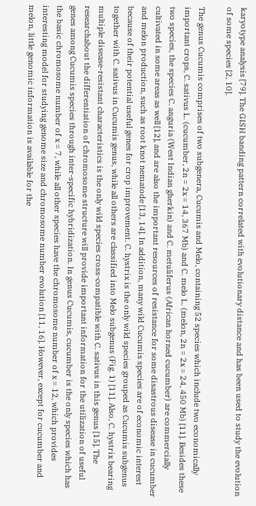karyotype analysis [79]. The GISH banding pattern correlated with evolutionary distance and has been used to study the evolution of some species [2, 10].

The genus Cucumis comprises of two subgenera, Cucumis and Melo, containing 52 species which include two economically important crops, C. sativus L. (cucumber, 2n = 2x = 14, 367 Mb) and C. melo L. (melon, 2n = 2x = 24, 450 Mb) [11]. Besides these two species, the species C. anguria (West Indian gherkin) and C. metuliferus (African horned cucumber) are commercially cultivated in some areas as well [12], and are also the important resources of resistance for some disastrous disease in cucumber and melon production, such as root knot nematode [13, 14]. In addition, many wild Cucumis species are of economic interest because of their potential useful genes for crop improvement. C. hystrix is the only wild species grouped as Cucumis subgenus together with C. sativus in Cucumis genus, while all others are classified into Melo subgenus (Fig. 1) [11]. Also, C. hystrix bearing multiple disease-resistant characteristics is the only wild species cross-compatible with C. sativus in this genus [15]. The researchabout the differentiation of chromosome structure will provide important information for the utilization of useful genes among Cucumis species through inter-specific hybridization. In genus Cucumis, cucumber is the only species which has the basic chromosome number of x = 7, while all other species have the chromosome number of x = 12, which provides interesting model for studying genome size and chromosome number evolution [11, 16]. However, except for cucumber and melon, little genomic information is available for the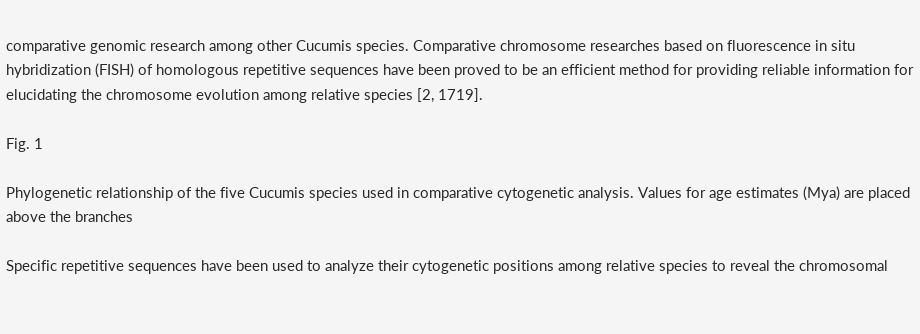comparative genomic research among other Cucumis species. Comparative chromosome researches based on fluorescence in situ hybridization (FISH) of homologous repetitive sequences have been proved to be an efficient method for providing reliable information for elucidating the chromosome evolution among relative species [2, 1719].

Fig. 1

Phylogenetic relationship of the five Cucumis species used in comparative cytogenetic analysis. Values for age estimates (Mya) are placed above the branches

Specific repetitive sequences have been used to analyze their cytogenetic positions among relative species to reveal the chromosomal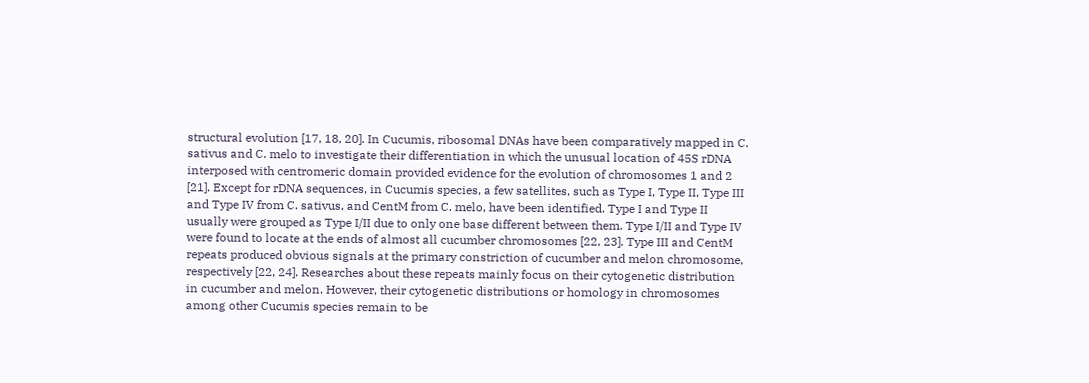structural evolution [17, 18, 20]. In Cucumis, ribosomal DNAs have been comparatively mapped in C. sativus and C. melo to investigate their differentiation in which the unusual location of 45S rDNA interposed with centromeric domain provided evidence for the evolution of chromosomes 1 and 2 [21]. Except for rDNA sequences, in Cucumis species, a few satellites, such as Type I, Type II, Type III and Type IV from C. sativus, and CentM from C. melo, have been identified. Type I and Type II usually were grouped as Type I/II due to only one base different between them. Type I/II and Type IV were found to locate at the ends of almost all cucumber chromosomes [22, 23]. Type III and CentM repeats produced obvious signals at the primary constriction of cucumber and melon chromosome, respectively [22, 24]. Researches about these repeats mainly focus on their cytogenetic distribution in cucumber and melon. However, their cytogenetic distributions or homology in chromosomes among other Cucumis species remain to be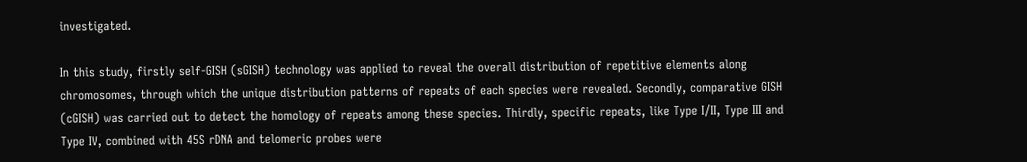investigated.

In this study, firstly self-GISH (sGISH) technology was applied to reveal the overall distribution of repetitive elements along chromosomes, through which the unique distribution patterns of repeats of each species were revealed. Secondly, comparative GISH (cGISH) was carried out to detect the homology of repeats among these species. Thirdly, specific repeats, like Type I/II, Type III and Type IV, combined with 45S rDNA and telomeric probes were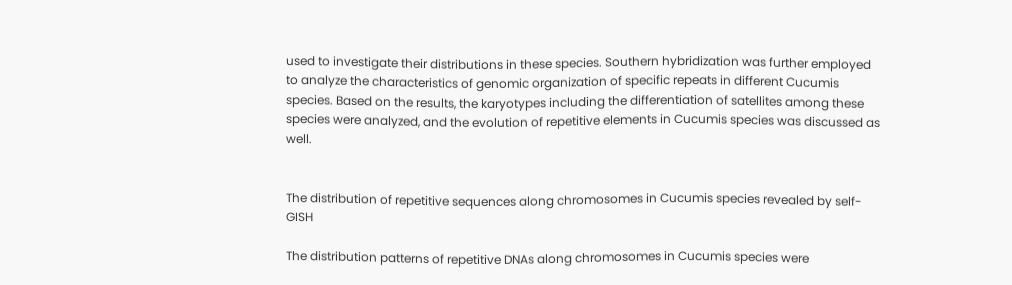used to investigate their distributions in these species. Southern hybridization was further employed to analyze the characteristics of genomic organization of specific repeats in different Cucumis species. Based on the results, the karyotypes including the differentiation of satellites among these species were analyzed, and the evolution of repetitive elements in Cucumis species was discussed as well.


The distribution of repetitive sequences along chromosomes in Cucumis species revealed by self-GISH

The distribution patterns of repetitive DNAs along chromosomes in Cucumis species were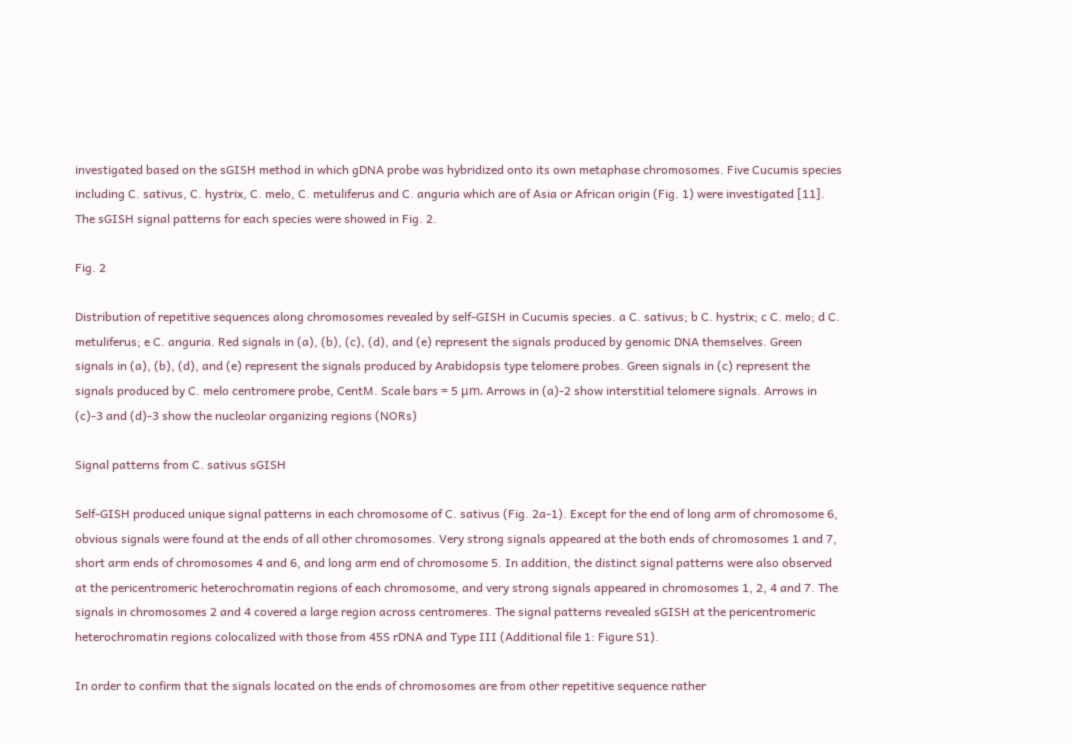investigated based on the sGISH method in which gDNA probe was hybridized onto its own metaphase chromosomes. Five Cucumis species including C. sativus, C. hystrix, C. melo, C. metuliferus and C. anguria which are of Asia or African origin (Fig. 1) were investigated [11]. The sGISH signal patterns for each species were showed in Fig. 2.

Fig. 2

Distribution of repetitive sequences along chromosomes revealed by self-GISH in Cucumis species. a C. sativus; b C. hystrix; c C. melo; d C. metuliferus; e C. anguria. Red signals in (a), (b), (c), (d), and (e) represent the signals produced by genomic DNA themselves. Green signals in (a), (b), (d), and (e) represent the signals produced by Arabidopsis type telomere probes. Green signals in (c) represent the signals produced by C. melo centromere probe, CentM. Scale bars = 5 μm. Arrows in (a)-2 show interstitial telomere signals. Arrows in (c)-3 and (d)-3 show the nucleolar organizing regions (NORs)

Signal patterns from C. sativus sGISH

Self-GISH produced unique signal patterns in each chromosome of C. sativus (Fig. 2a-1). Except for the end of long arm of chromosome 6, obvious signals were found at the ends of all other chromosomes. Very strong signals appeared at the both ends of chromosomes 1 and 7, short arm ends of chromosomes 4 and 6, and long arm end of chromosome 5. In addition, the distinct signal patterns were also observed at the pericentromeric heterochromatin regions of each chromosome, and very strong signals appeared in chromosomes 1, 2, 4 and 7. The signals in chromosomes 2 and 4 covered a large region across centromeres. The signal patterns revealed sGISH at the pericentromeric heterochromatin regions colocalized with those from 45S rDNA and Type III (Additional file 1: Figure S1).

In order to confirm that the signals located on the ends of chromosomes are from other repetitive sequence rather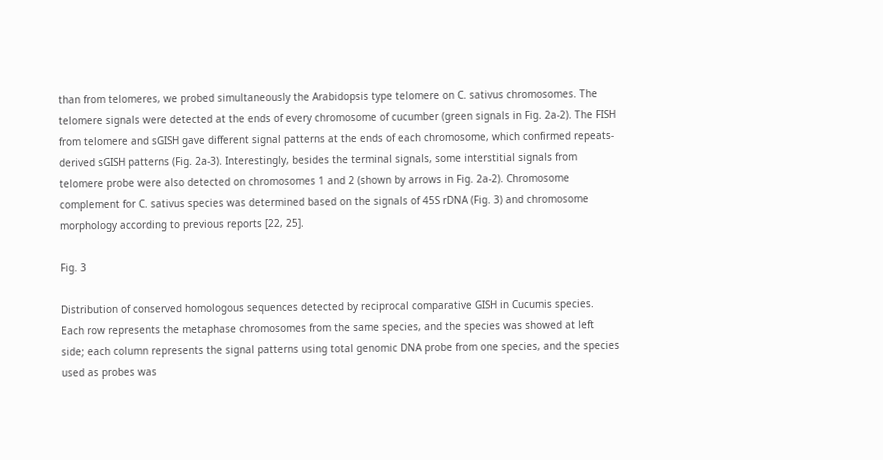than from telomeres, we probed simultaneously the Arabidopsis type telomere on C. sativus chromosomes. The telomere signals were detected at the ends of every chromosome of cucumber (green signals in Fig. 2a-2). The FISH from telomere and sGISH gave different signal patterns at the ends of each chromosome, which confirmed repeats-derived sGISH patterns (Fig. 2a-3). Interestingly, besides the terminal signals, some interstitial signals from telomere probe were also detected on chromosomes 1 and 2 (shown by arrows in Fig. 2a-2). Chromosome complement for C. sativus species was determined based on the signals of 45S rDNA (Fig. 3) and chromosome morphology according to previous reports [22, 25].

Fig. 3

Distribution of conserved homologous sequences detected by reciprocal comparative GISH in Cucumis species. Each row represents the metaphase chromosomes from the same species, and the species was showed at left side; each column represents the signal patterns using total genomic DNA probe from one species, and the species used as probes was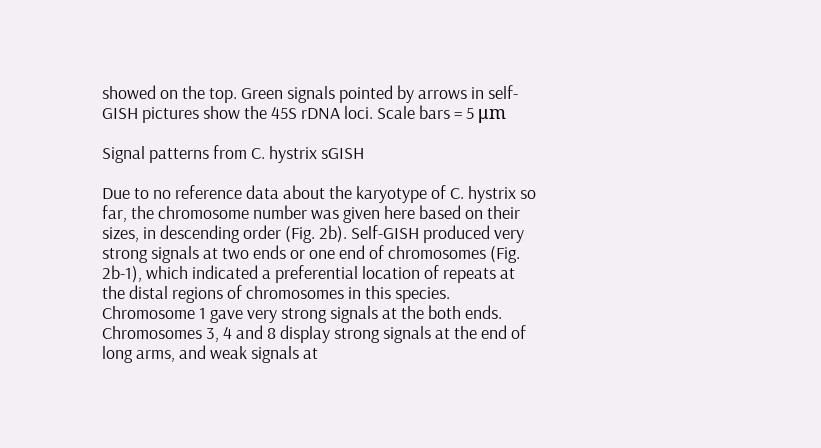showed on the top. Green signals pointed by arrows in self-GISH pictures show the 45S rDNA loci. Scale bars = 5 μm

Signal patterns from C. hystrix sGISH

Due to no reference data about the karyotype of C. hystrix so far, the chromosome number was given here based on their sizes, in descending order (Fig. 2b). Self-GISH produced very strong signals at two ends or one end of chromosomes (Fig. 2b-1), which indicated a preferential location of repeats at the distal regions of chromosomes in this species. Chromosome 1 gave very strong signals at the both ends. Chromosomes 3, 4 and 8 display strong signals at the end of long arms, and weak signals at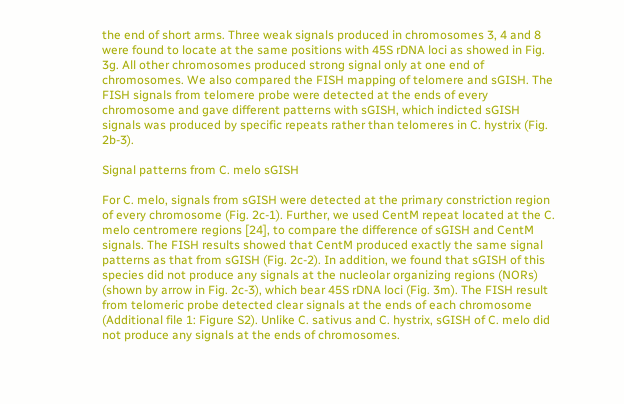the end of short arms. Three weak signals produced in chromosomes 3, 4 and 8 were found to locate at the same positions with 45S rDNA loci as showed in Fig. 3g. All other chromosomes produced strong signal only at one end of chromosomes. We also compared the FISH mapping of telomere and sGISH. The FISH signals from telomere probe were detected at the ends of every chromosome and gave different patterns with sGISH, which indicted sGISH signals was produced by specific repeats rather than telomeres in C. hystrix (Fig. 2b-3).

Signal patterns from C. melo sGISH

For C. melo, signals from sGISH were detected at the primary constriction region of every chromosome (Fig. 2c-1). Further, we used CentM repeat located at the C. melo centromere regions [24], to compare the difference of sGISH and CentM signals. The FISH results showed that CentM produced exactly the same signal patterns as that from sGISH (Fig. 2c-2). In addition, we found that sGISH of this species did not produce any signals at the nucleolar organizing regions (NORs) (shown by arrow in Fig. 2c-3), which bear 45S rDNA loci (Fig. 3m). The FISH result from telomeric probe detected clear signals at the ends of each chromosome (Additional file 1: Figure S2). Unlike C. sativus and C. hystrix, sGISH of C. melo did not produce any signals at the ends of chromosomes.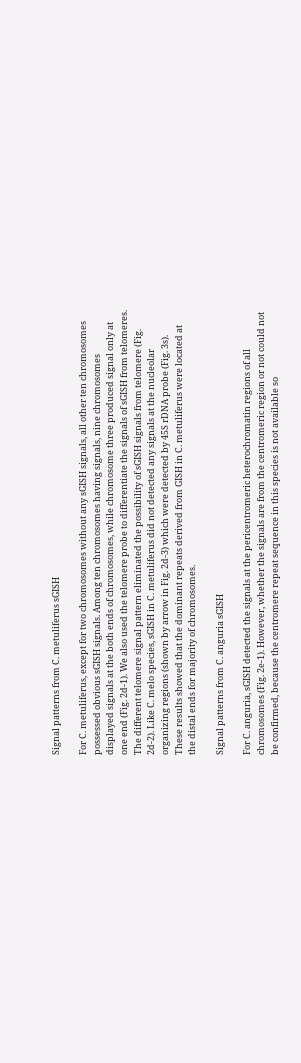Signal patterns from C. metuliferus sGISH

For C. metuliferus, except for two chromosomes without any sGISH signals, all other ten chromosomes possessed obvious sGISH signals. Among ten chromosomes having signals, nine chromosomes displayed signals at the both ends of chromosomes, while chromosome three produced signal only at one end (Fig. 2d-1). We also used the telomere probe to differentiate the signals of sGISH from telomeres. The different telomere signal pattern eliminated the possibility of sGISH signals from telomere (Fig. 2d-2). Like C. melo species, sGISH in C. metuliferus did not detected any signals at the nucleolar organizing regions (shown by arrow in Fig. 2d-3) which were detected by 45S rDNA probe (Fig. 3s). These results showed that the dominant repeats derived from GISH in C. metuliferus were located at the distal ends for majority of chromosomes.

Signal patterns from C. anguria sGISH

For C. anguria, sGISH detected the signals at the pericentromeric heterochromatin regions of all chromosomes (Fig. 2e-1). However, whether the signals are from the centromeric region or not could not be confirmed, because the centromere repeat sequence in this species is not available so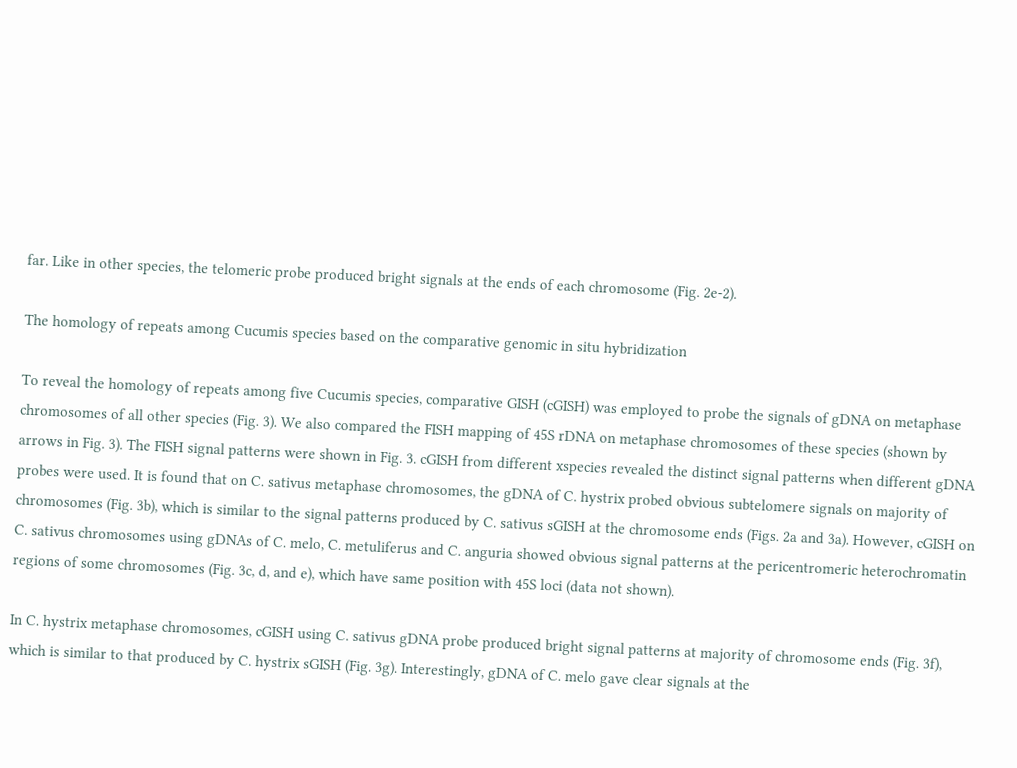far. Like in other species, the telomeric probe produced bright signals at the ends of each chromosome (Fig. 2e-2).

The homology of repeats among Cucumis species based on the comparative genomic in situ hybridization

To reveal the homology of repeats among five Cucumis species, comparative GISH (cGISH) was employed to probe the signals of gDNA on metaphase chromosomes of all other species (Fig. 3). We also compared the FISH mapping of 45S rDNA on metaphase chromosomes of these species (shown by arrows in Fig. 3). The FISH signal patterns were shown in Fig. 3. cGISH from different xspecies revealed the distinct signal patterns when different gDNA probes were used. It is found that on C. sativus metaphase chromosomes, the gDNA of C. hystrix probed obvious subtelomere signals on majority of chromosomes (Fig. 3b), which is similar to the signal patterns produced by C. sativus sGISH at the chromosome ends (Figs. 2a and 3a). However, cGISH on C. sativus chromosomes using gDNAs of C. melo, C. metuliferus and C. anguria showed obvious signal patterns at the pericentromeric heterochromatin regions of some chromosomes (Fig. 3c, d, and e), which have same position with 45S loci (data not shown).

In C. hystrix metaphase chromosomes, cGISH using C. sativus gDNA probe produced bright signal patterns at majority of chromosome ends (Fig. 3f), which is similar to that produced by C. hystrix sGISH (Fig. 3g). Interestingly, gDNA of C. melo gave clear signals at the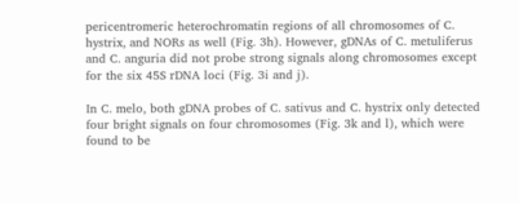pericentromeric heterochromatin regions of all chromosomes of C. hystrix, and NORs as well (Fig. 3h). However, gDNAs of C. metuliferus and C. anguria did not probe strong signals along chromosomes except for the six 45S rDNA loci (Fig. 3i and j).

In C. melo, both gDNA probes of C. sativus and C. hystrix only detected four bright signals on four chromosomes (Fig. 3k and l), which were found to be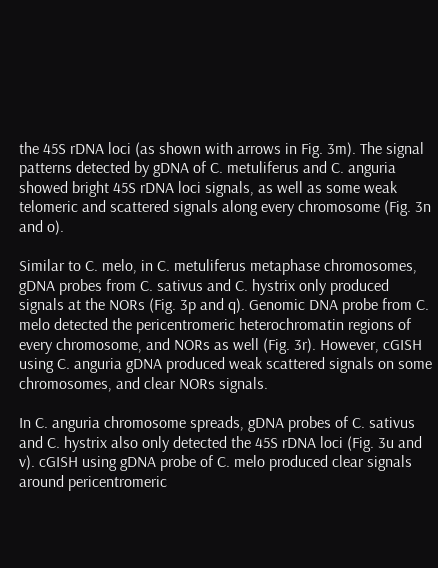the 45S rDNA loci (as shown with arrows in Fig. 3m). The signal patterns detected by gDNA of C. metuliferus and C. anguria showed bright 45S rDNA loci signals, as well as some weak telomeric and scattered signals along every chromosome (Fig. 3n and o).

Similar to C. melo, in C. metuliferus metaphase chromosomes, gDNA probes from C. sativus and C. hystrix only produced signals at the NORs (Fig. 3p and q). Genomic DNA probe from C. melo detected the pericentromeric heterochromatin regions of every chromosome, and NORs as well (Fig. 3r). However, cGISH using C. anguria gDNA produced weak scattered signals on some chromosomes, and clear NORs signals.

In C. anguria chromosome spreads, gDNA probes of C. sativus and C. hystrix also only detected the 45S rDNA loci (Fig. 3u and v). cGISH using gDNA probe of C. melo produced clear signals around pericentromeric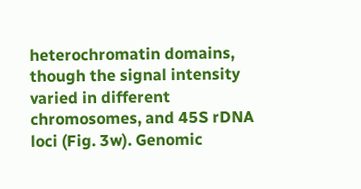heterochromatin domains, though the signal intensity varied in different chromosomes, and 45S rDNA loci (Fig. 3w). Genomic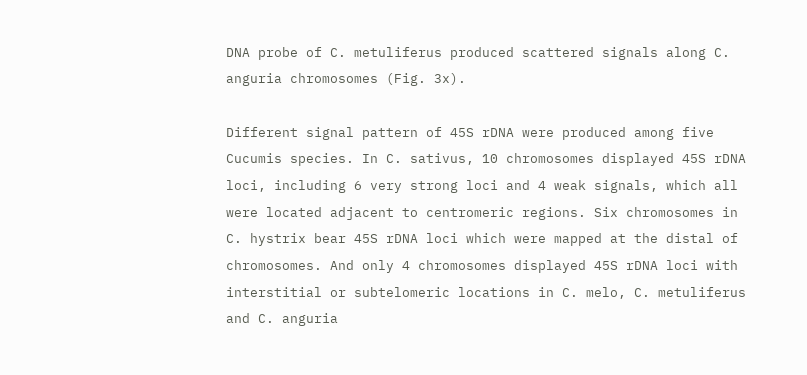DNA probe of C. metuliferus produced scattered signals along C. anguria chromosomes (Fig. 3x).

Different signal pattern of 45S rDNA were produced among five Cucumis species. In C. sativus, 10 chromosomes displayed 45S rDNA loci, including 6 very strong loci and 4 weak signals, which all were located adjacent to centromeric regions. Six chromosomes in C. hystrix bear 45S rDNA loci which were mapped at the distal of chromosomes. And only 4 chromosomes displayed 45S rDNA loci with interstitial or subtelomeric locations in C. melo, C. metuliferus and C. anguria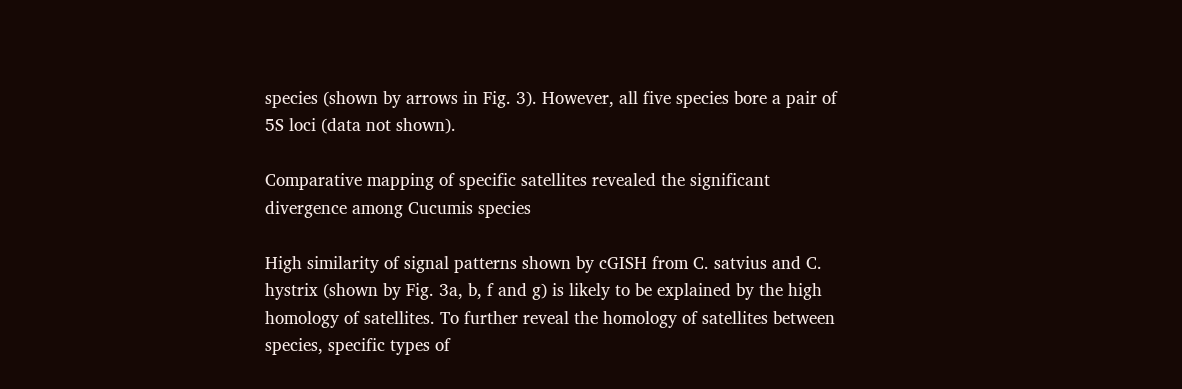species (shown by arrows in Fig. 3). However, all five species bore a pair of 5S loci (data not shown).

Comparative mapping of specific satellites revealed the significant divergence among Cucumis species

High similarity of signal patterns shown by cGISH from C. satvius and C. hystrix (shown by Fig. 3a, b, f and g) is likely to be explained by the high homology of satellites. To further reveal the homology of satellites between species, specific types of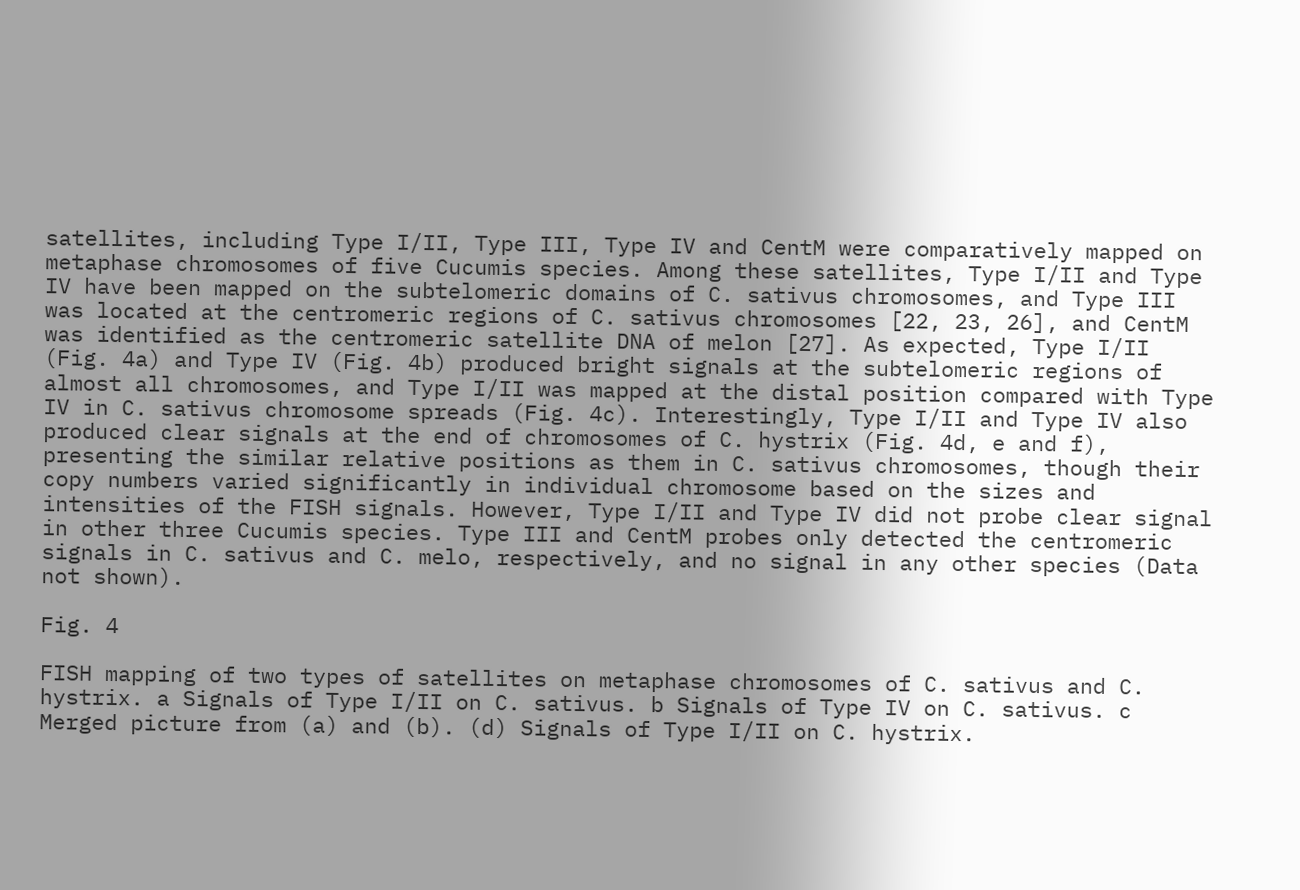satellites, including Type I/II, Type III, Type IV and CentM were comparatively mapped on metaphase chromosomes of five Cucumis species. Among these satellites, Type I/II and Type IV have been mapped on the subtelomeric domains of C. sativus chromosomes, and Type III was located at the centromeric regions of C. sativus chromosomes [22, 23, 26], and CentM was identified as the centromeric satellite DNA of melon [27]. As expected, Type I/II (Fig. 4a) and Type IV (Fig. 4b) produced bright signals at the subtelomeric regions of almost all chromosomes, and Type I/II was mapped at the distal position compared with Type IV in C. sativus chromosome spreads (Fig. 4c). Interestingly, Type I/II and Type IV also produced clear signals at the end of chromosomes of C. hystrix (Fig. 4d, e and f), presenting the similar relative positions as them in C. sativus chromosomes, though their copy numbers varied significantly in individual chromosome based on the sizes and intensities of the FISH signals. However, Type I/II and Type IV did not probe clear signal in other three Cucumis species. Type III and CentM probes only detected the centromeric signals in C. sativus and C. melo, respectively, and no signal in any other species (Data not shown).

Fig. 4

FISH mapping of two types of satellites on metaphase chromosomes of C. sativus and C. hystrix. a Signals of Type I/II on C. sativus. b Signals of Type IV on C. sativus. c Merged picture from (a) and (b). (d) Signals of Type I/II on C. hystrix.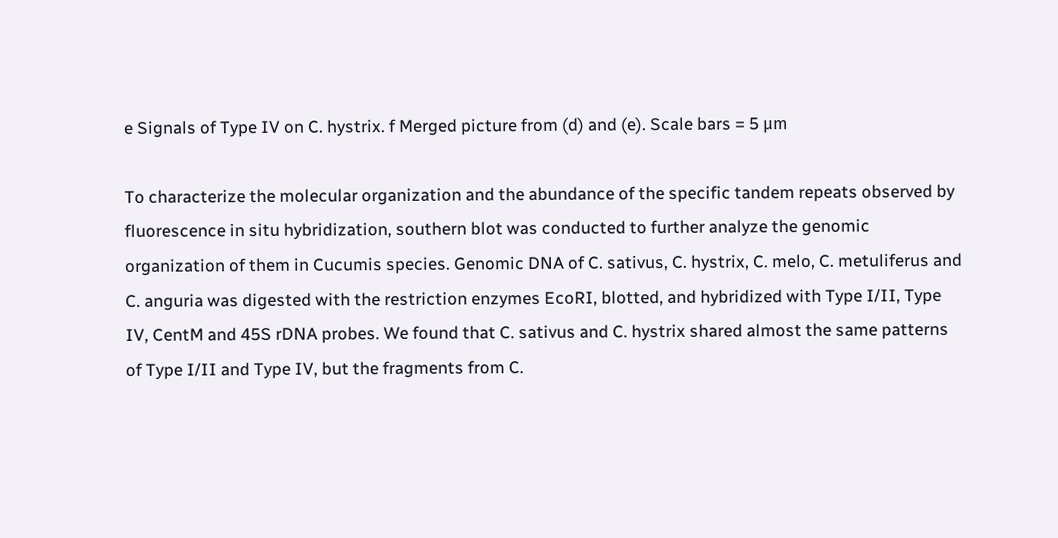e Signals of Type IV on C. hystrix. f Merged picture from (d) and (e). Scale bars = 5 μm

To characterize the molecular organization and the abundance of the specific tandem repeats observed by fluorescence in situ hybridization, southern blot was conducted to further analyze the genomic organization of them in Cucumis species. Genomic DNA of C. sativus, C. hystrix, C. melo, C. metuliferus and C. anguria was digested with the restriction enzymes EcoRI, blotted, and hybridized with Type I/II, Type IV, CentM and 45S rDNA probes. We found that C. sativus and C. hystrix shared almost the same patterns of Type I/II and Type IV, but the fragments from C.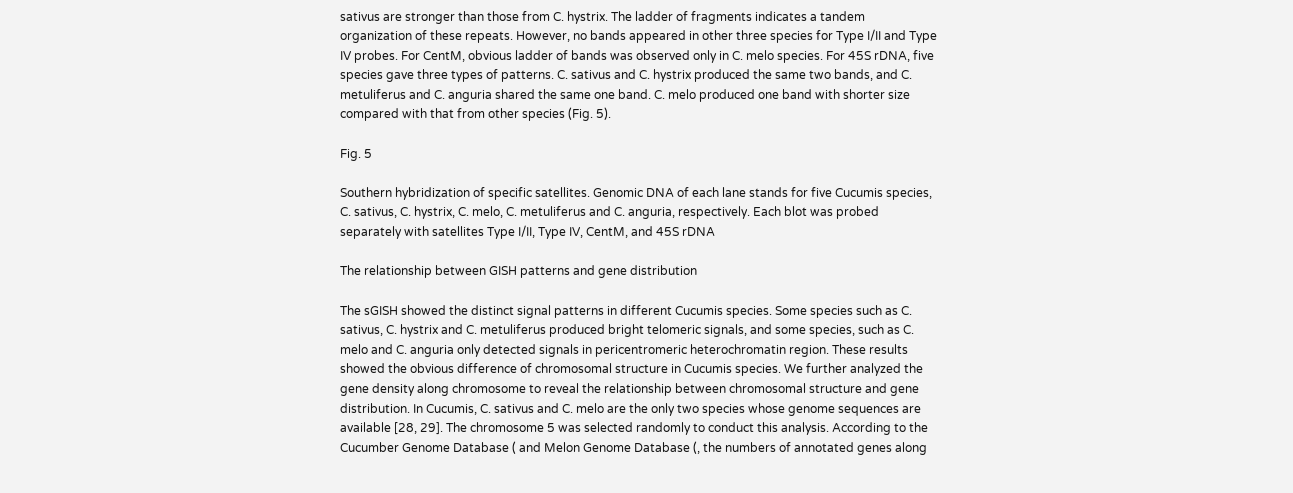sativus are stronger than those from C. hystrix. The ladder of fragments indicates a tandem organization of these repeats. However, no bands appeared in other three species for Type I/II and Type IV probes. For CentM, obvious ladder of bands was observed only in C. melo species. For 45S rDNA, five species gave three types of patterns. C. sativus and C. hystrix produced the same two bands, and C. metuliferus and C. anguria shared the same one band. C. melo produced one band with shorter size compared with that from other species (Fig. 5).

Fig. 5

Southern hybridization of specific satellites. Genomic DNA of each lane stands for five Cucumis species, C. sativus, C. hystrix, C. melo, C. metuliferus and C. anguria, respectively. Each blot was probed separately with satellites Type I/II, Type IV, CentM, and 45S rDNA

The relationship between GISH patterns and gene distribution

The sGISH showed the distinct signal patterns in different Cucumis species. Some species such as C. sativus, C. hystrix and C. metuliferus produced bright telomeric signals, and some species, such as C. melo and C. anguria only detected signals in pericentromeric heterochromatin region. These results showed the obvious difference of chromosomal structure in Cucumis species. We further analyzed the gene density along chromosome to reveal the relationship between chromosomal structure and gene distribution. In Cucumis, C. sativus and C. melo are the only two species whose genome sequences are available [28, 29]. The chromosome 5 was selected randomly to conduct this analysis. According to the Cucumber Genome Database ( and Melon Genome Database (, the numbers of annotated genes along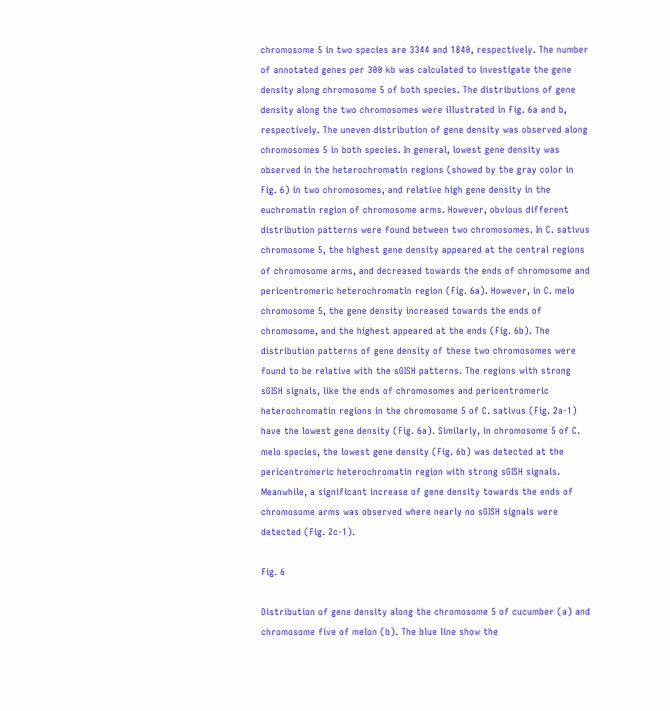chromosome 5 in two species are 3344 and 1840, respectively. The number of annotated genes per 300 kb was calculated to investigate the gene density along chromosome 5 of both species. The distributions of gene density along the two chromosomes were illustrated in Fig. 6a and b, respectively. The uneven distribution of gene density was observed along chromosomes 5 in both species. In general, lowest gene density was observed in the heterochromatin regions (showed by the gray color in Fig. 6) in two chromosomes, and relative high gene density in the euchromatin region of chromosome arms. However, obvious different distribution patterns were found between two chromosomes. In C. sativus chromosome 5, the highest gene density appeared at the central regions of chromosome arms, and decreased towards the ends of chromosome and pericentromeric heterochromatin region (Fig. 6a). However, in C. melo chromosome 5, the gene density increased towards the ends of chromosome, and the highest appeared at the ends (Fig. 6b). The distribution patterns of gene density of these two chromosomes were found to be relative with the sGISH patterns. The regions with strong sGISH signals, like the ends of chromosomes and pericentromeric heterochromatin regions in the chromosome 5 of C. sativus (Fig. 2a-1) have the lowest gene density (Fig. 6a). Similarly, in chromosome 5 of C. melo species, the lowest gene density (Fig. 6b) was detected at the pericentromeric heterochromatin region with strong sGISH signals. Meanwhile, a significant increase of gene density towards the ends of chromosome arms was observed where nearly no sGISH signals were detected (Fig. 2c-1).

Fig. 6

Distribution of gene density along the chromosome 5 of cucumber (a) and chromosome five of melon (b). The blue line show the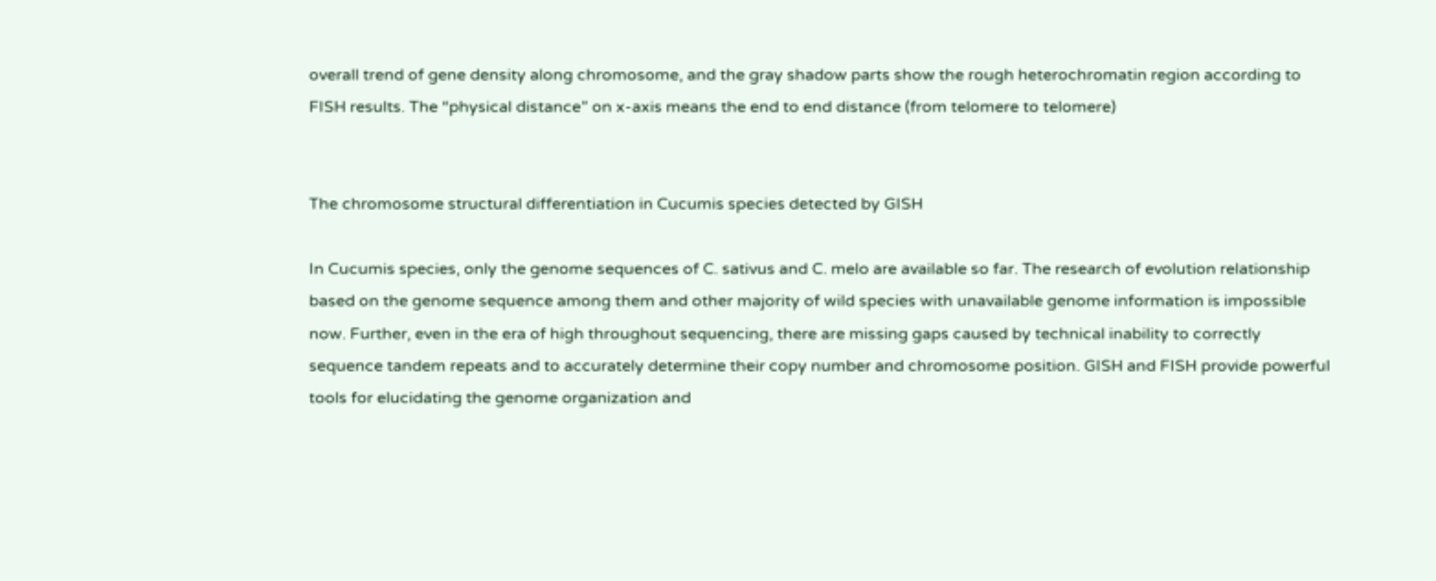overall trend of gene density along chromosome, and the gray shadow parts show the rough heterochromatin region according to FISH results. The “physical distance” on x-axis means the end to end distance (from telomere to telomere)


The chromosome structural differentiation in Cucumis species detected by GISH

In Cucumis species, only the genome sequences of C. sativus and C. melo are available so far. The research of evolution relationship based on the genome sequence among them and other majority of wild species with unavailable genome information is impossible now. Further, even in the era of high throughout sequencing, there are missing gaps caused by technical inability to correctly sequence tandem repeats and to accurately determine their copy number and chromosome position. GISH and FISH provide powerful tools for elucidating the genome organization and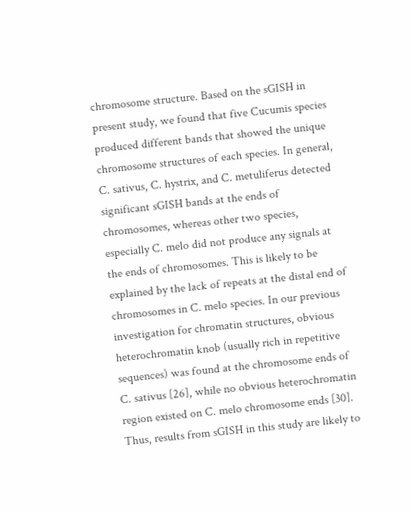chromosome structure. Based on the sGISH in present study, we found that five Cucumis species produced different bands that showed the unique chromosome structures of each species. In general, C. sativus, C. hystrix, and C. metuliferus detected significant sGISH bands at the ends of chromosomes, whereas other two species, especially C. melo did not produce any signals at the ends of chromosomes. This is likely to be explained by the lack of repeats at the distal end of chromosomes in C. melo species. In our previous investigation for chromatin structures, obvious heterochromatin knob (usually rich in repetitive sequences) was found at the chromosome ends of C. sativus [26], while no obvious heterochromatin region existed on C. melo chromosome ends [30]. Thus, results from sGISH in this study are likely to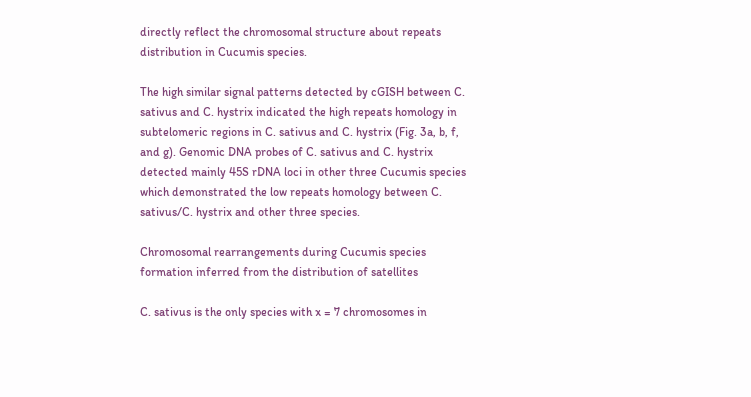directly reflect the chromosomal structure about repeats distribution in Cucumis species.

The high similar signal patterns detected by cGISH between C. sativus and C. hystrix indicated the high repeats homology in subtelomeric regions in C. sativus and C. hystrix (Fig. 3a, b, f, and g). Genomic DNA probes of C. sativus and C. hystrix detected mainly 45S rDNA loci in other three Cucumis species which demonstrated the low repeats homology between C. sativus/C. hystrix and other three species.

Chromosomal rearrangements during Cucumis species formation inferred from the distribution of satellites

C. sativus is the only species with x = 7 chromosomes in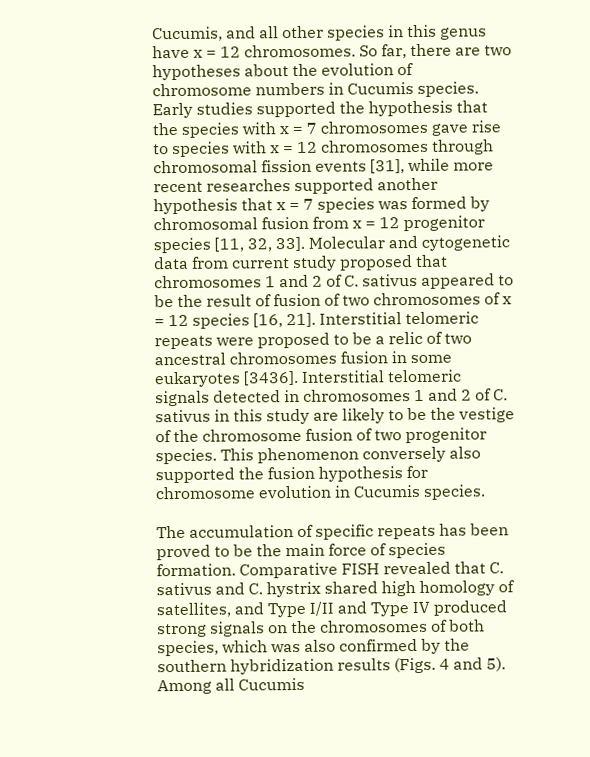Cucumis, and all other species in this genus have x = 12 chromosomes. So far, there are two hypotheses about the evolution of chromosome numbers in Cucumis species. Early studies supported the hypothesis that the species with x = 7 chromosomes gave rise to species with x = 12 chromosomes through chromosomal fission events [31], while more recent researches supported another hypothesis that x = 7 species was formed by chromosomal fusion from x = 12 progenitor species [11, 32, 33]. Molecular and cytogenetic data from current study proposed that chromosomes 1 and 2 of C. sativus appeared to be the result of fusion of two chromosomes of x = 12 species [16, 21]. Interstitial telomeric repeats were proposed to be a relic of two ancestral chromosomes fusion in some eukaryotes [3436]. Interstitial telomeric signals detected in chromosomes 1 and 2 of C. sativus in this study are likely to be the vestige of the chromosome fusion of two progenitor species. This phenomenon conversely also supported the fusion hypothesis for chromosome evolution in Cucumis species.

The accumulation of specific repeats has been proved to be the main force of species formation. Comparative FISH revealed that C. sativus and C. hystrix shared high homology of satellites, and Type I/II and Type IV produced strong signals on the chromosomes of both species, which was also confirmed by the southern hybridization results (Figs. 4 and 5). Among all Cucumis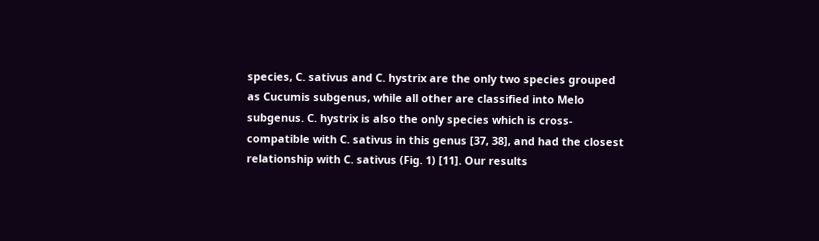species, C. sativus and C. hystrix are the only two species grouped as Cucumis subgenus, while all other are classified into Melo subgenus. C. hystrix is also the only species which is cross-compatible with C. sativus in this genus [37, 38], and had the closest relationship with C. sativus (Fig. 1) [11]. Our results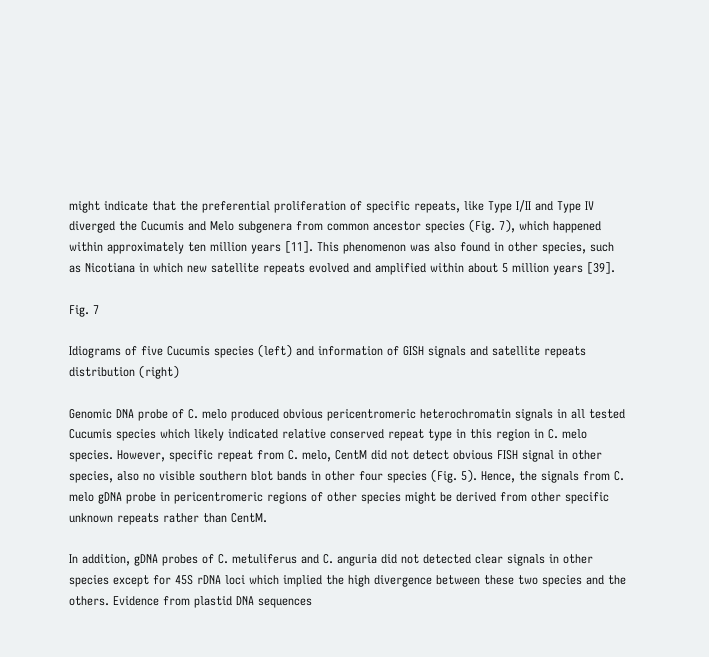might indicate that the preferential proliferation of specific repeats, like Type I/II and Type IV diverged the Cucumis and Melo subgenera from common ancestor species (Fig. 7), which happened within approximately ten million years [11]. This phenomenon was also found in other species, such as Nicotiana in which new satellite repeats evolved and amplified within about 5 million years [39].

Fig. 7

Idiograms of five Cucumis species (left) and information of GISH signals and satellite repeats distribution (right)

Genomic DNA probe of C. melo produced obvious pericentromeric heterochromatin signals in all tested Cucumis species which likely indicated relative conserved repeat type in this region in C. melo species. However, specific repeat from C. melo, CentM did not detect obvious FISH signal in other species, also no visible southern blot bands in other four species (Fig. 5). Hence, the signals from C. melo gDNA probe in pericentromeric regions of other species might be derived from other specific unknown repeats rather than CentM.

In addition, gDNA probes of C. metuliferus and C. anguria did not detected clear signals in other species except for 45S rDNA loci which implied the high divergence between these two species and the others. Evidence from plastid DNA sequences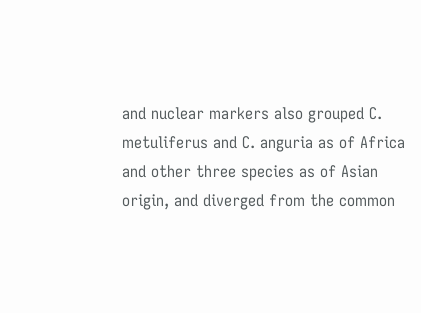and nuclear markers also grouped C. metuliferus and C. anguria as of Africa and other three species as of Asian origin, and diverged from the common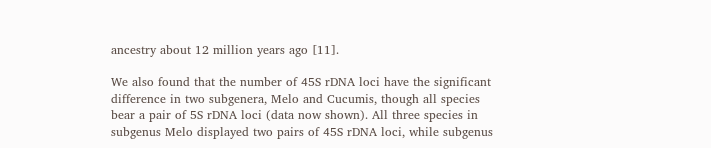ancestry about 12 million years ago [11].

We also found that the number of 45S rDNA loci have the significant difference in two subgenera, Melo and Cucumis, though all species bear a pair of 5S rDNA loci (data now shown). All three species in subgenus Melo displayed two pairs of 45S rDNA loci, while subgenus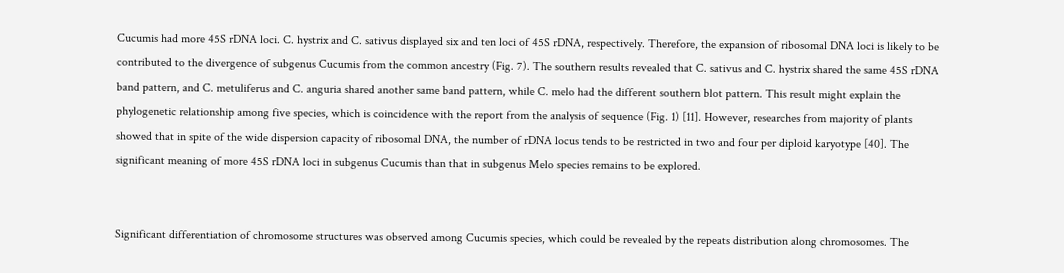Cucumis had more 45S rDNA loci. C. hystrix and C. sativus displayed six and ten loci of 45S rDNA, respectively. Therefore, the expansion of ribosomal DNA loci is likely to be contributed to the divergence of subgenus Cucumis from the common ancestry (Fig. 7). The southern results revealed that C. sativus and C. hystrix shared the same 45S rDNA band pattern, and C. metuliferus and C. anguria shared another same band pattern, while C. melo had the different southern blot pattern. This result might explain the phylogenetic relationship among five species, which is coincidence with the report from the analysis of sequence (Fig. 1) [11]. However, researches from majority of plants showed that in spite of the wide dispersion capacity of ribosomal DNA, the number of rDNA locus tends to be restricted in two and four per diploid karyotype [40]. The significant meaning of more 45S rDNA loci in subgenus Cucumis than that in subgenus Melo species remains to be explored.


Significant differentiation of chromosome structures was observed among Cucumis species, which could be revealed by the repeats distribution along chromosomes. The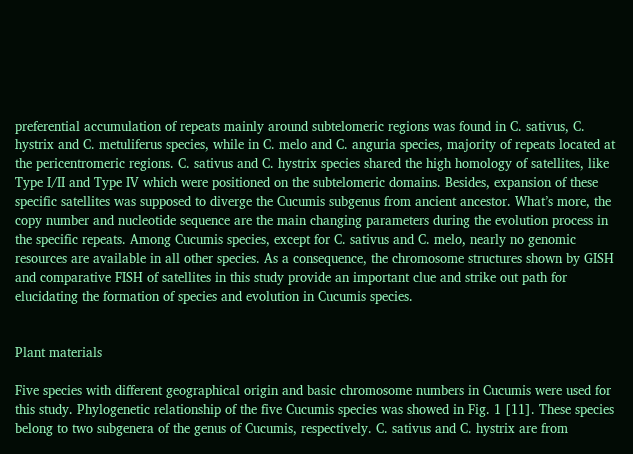preferential accumulation of repeats mainly around subtelomeric regions was found in C. sativus, C. hystrix and C. metuliferus species, while in C. melo and C. anguria species, majority of repeats located at the pericentromeric regions. C. sativus and C. hystrix species shared the high homology of satellites, like Type I/II and Type IV which were positioned on the subtelomeric domains. Besides, expansion of these specific satellites was supposed to diverge the Cucumis subgenus from ancient ancestor. What’s more, the copy number and nucleotide sequence are the main changing parameters during the evolution process in the specific repeats. Among Cucumis species, except for C. sativus and C. melo, nearly no genomic resources are available in all other species. As a consequence, the chromosome structures shown by GISH and comparative FISH of satellites in this study provide an important clue and strike out path for elucidating the formation of species and evolution in Cucumis species.


Plant materials

Five species with different geographical origin and basic chromosome numbers in Cucumis were used for this study. Phylogenetic relationship of the five Cucumis species was showed in Fig. 1 [11]. These species belong to two subgenera of the genus of Cucumis, respectively. C. sativus and C. hystrix are from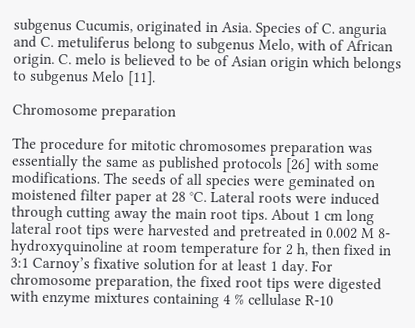subgenus Cucumis, originated in Asia. Species of C. anguria and C. metuliferus belong to subgenus Melo, with of African origin. C. melo is believed to be of Asian origin which belongs to subgenus Melo [11].

Chromosome preparation

The procedure for mitotic chromosomes preparation was essentially the same as published protocols [26] with some modifications. The seeds of all species were geminated on moistened filter paper at 28 °C. Lateral roots were induced through cutting away the main root tips. About 1 cm long lateral root tips were harvested and pretreated in 0.002 M 8-hydroxyquinoline at room temperature for 2 h, then fixed in 3:1 Carnoy’s fixative solution for at least 1 day. For chromosome preparation, the fixed root tips were digested with enzyme mixtures containing 4 % cellulase R-10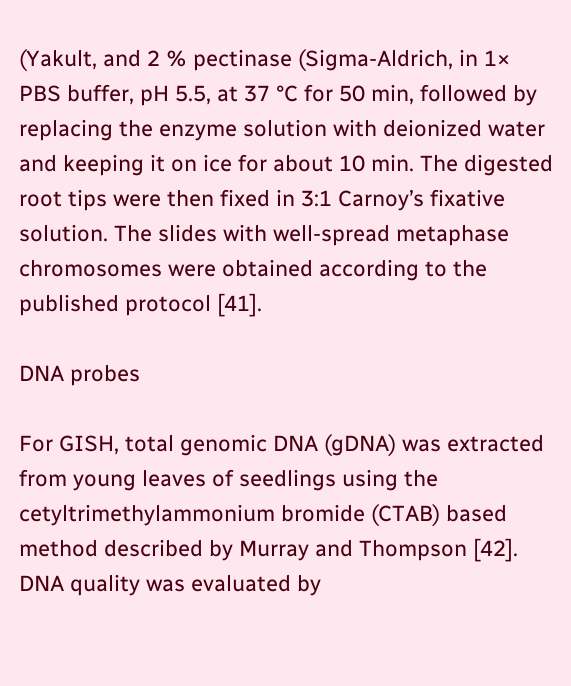(Yakult, and 2 % pectinase (Sigma-Aldrich, in 1× PBS buffer, pH 5.5, at 37 °C for 50 min, followed by replacing the enzyme solution with deionized water and keeping it on ice for about 10 min. The digested root tips were then fixed in 3:1 Carnoy’s fixative solution. The slides with well-spread metaphase chromosomes were obtained according to the published protocol [41].

DNA probes

For GISH, total genomic DNA (gDNA) was extracted from young leaves of seedlings using the cetyltrimethylammonium bromide (CTAB) based method described by Murray and Thompson [42]. DNA quality was evaluated by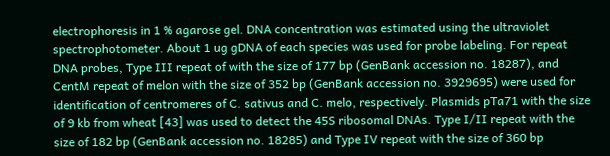electrophoresis in 1 % agarose gel. DNA concentration was estimated using the ultraviolet spectrophotometer. About 1 ug gDNA of each species was used for probe labeling. For repeat DNA probes, Type III repeat of with the size of 177 bp (GenBank accession no. 18287), and CentM repeat of melon with the size of 352 bp (GenBank accession no. 3929695) were used for identification of centromeres of C. sativus and C. melo, respectively. Plasmids pTa71 with the size of 9 kb from wheat [43] was used to detect the 45S ribosomal DNAs. Type I/II repeat with the size of 182 bp (GenBank accession no. 18285) and Type IV repeat with the size of 360 bp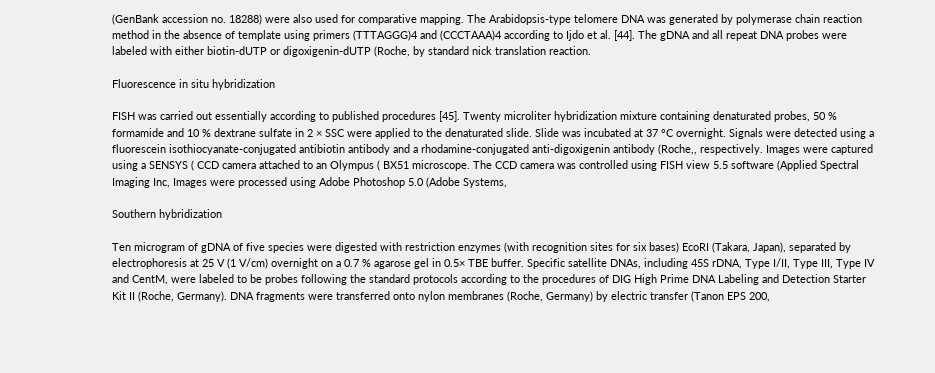(GenBank accession no. 18288) were also used for comparative mapping. The Arabidopsis-type telomere DNA was generated by polymerase chain reaction method in the absence of template using primers (TTTAGGG)4 and (CCCTAAA)4 according to Ijdo et al. [44]. The gDNA and all repeat DNA probes were labeled with either biotin-dUTP or digoxigenin-dUTP (Roche, by standard nick translation reaction.

Fluorescence in situ hybridization

FISH was carried out essentially according to published procedures [45]. Twenty microliter hybridization mixture containing denaturated probes, 50 % formamide and 10 % dextrane sulfate in 2 × SSC were applied to the denaturated slide. Slide was incubated at 37 °C overnight. Signals were detected using a fluorescein isothiocyanate-conjugated antibiotin antibody and a rhodamine-conjugated anti-digoxigenin antibody (Roche,, respectively. Images were captured using a SENSYS ( CCD camera attached to an Olympus ( BX51 microscope. The CCD camera was controlled using FISH view 5.5 software (Applied Spectral Imaging Inc, Images were processed using Adobe Photoshop 5.0 (Adobe Systems,

Southern hybridization

Ten microgram of gDNA of five species were digested with restriction enzymes (with recognition sites for six bases) EcoRI (Takara, Japan), separated by electrophoresis at 25 V (1 V/cm) overnight on a 0.7 % agarose gel in 0.5× TBE buffer. Specific satellite DNAs, including 45S rDNA, Type I/II, Type III, Type IV and CentM, were labeled to be probes following the standard protocols according to the procedures of DIG High Prime DNA Labeling and Detection Starter Kit II (Roche, Germany). DNA fragments were transferred onto nylon membranes (Roche, Germany) by electric transfer (Tanon EPS 200,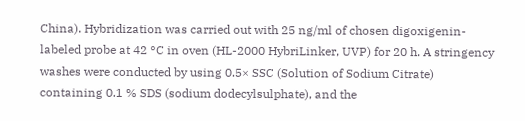China). Hybridization was carried out with 25 ng/ml of chosen digoxigenin-labeled probe at 42 °C in oven (HL-2000 HybriLinker, UVP) for 20 h. A stringency washes were conducted by using 0.5× SSC (Solution of Sodium Citrate) containing 0.1 % SDS (sodium dodecylsulphate), and the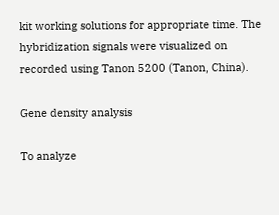kit working solutions for appropriate time. The hybridization signals were visualized on recorded using Tanon 5200 (Tanon, China).

Gene density analysis

To analyze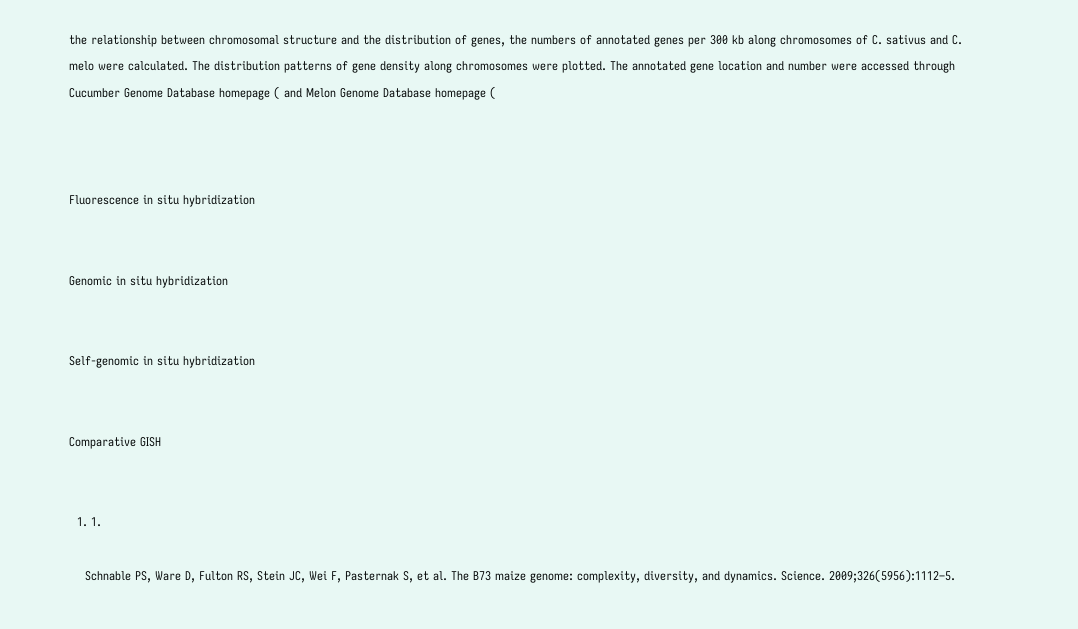the relationship between chromosomal structure and the distribution of genes, the numbers of annotated genes per 300 kb along chromosomes of C. sativus and C. melo were calculated. The distribution patterns of gene density along chromosomes were plotted. The annotated gene location and number were accessed through Cucumber Genome Database homepage ( and Melon Genome Database homepage (



Fluorescence in situ hybridization


Genomic in situ hybridization


Self-genomic in situ hybridization


Comparative GISH


  1. 1.

    Schnable PS, Ware D, Fulton RS, Stein JC, Wei F, Pasternak S, et al. The B73 maize genome: complexity, diversity, and dynamics. Science. 2009;326(5956):1112–5.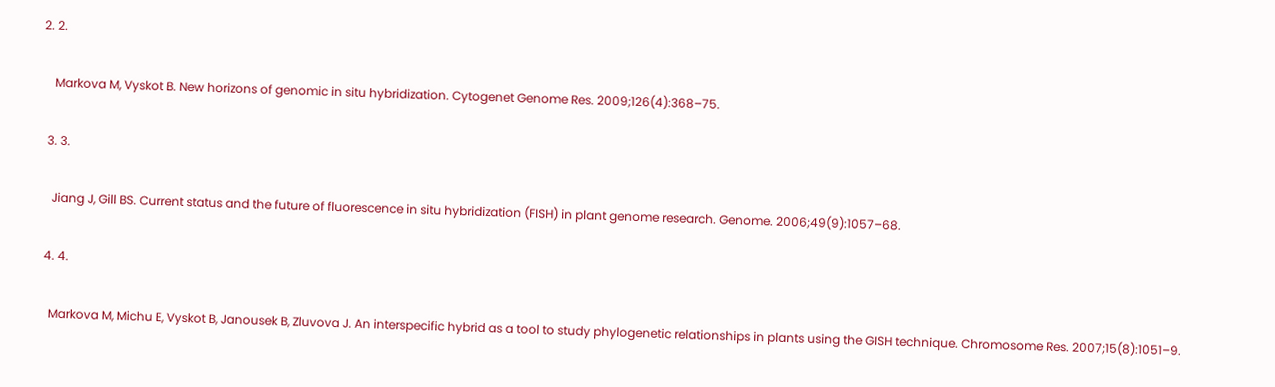2. 2.

    Markova M, Vyskot B. New horizons of genomic in situ hybridization. Cytogenet Genome Res. 2009;126(4):368–75.

  3. 3.

    Jiang J, Gill BS. Current status and the future of fluorescence in situ hybridization (FISH) in plant genome research. Genome. 2006;49(9):1057–68.

  4. 4.

    Markova M, Michu E, Vyskot B, Janousek B, Zluvova J. An interspecific hybrid as a tool to study phylogenetic relationships in plants using the GISH technique. Chromosome Res. 2007;15(8):1051–9.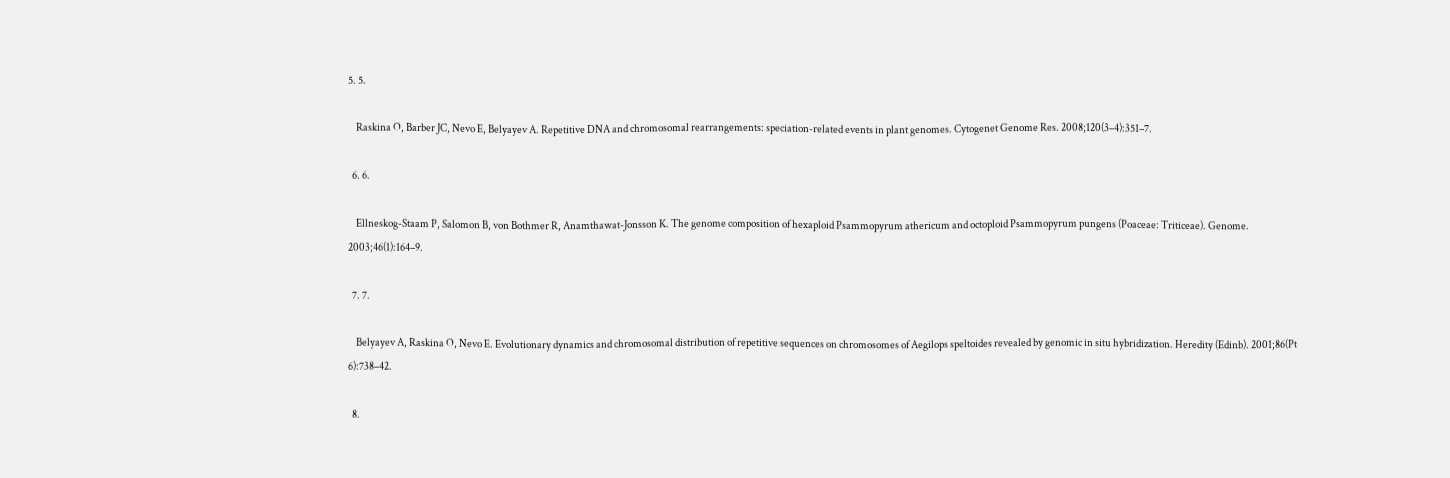5. 5.

    Raskina O, Barber JC, Nevo E, Belyayev A. Repetitive DNA and chromosomal rearrangements: speciation-related events in plant genomes. Cytogenet Genome Res. 2008;120(3–4):351–7.

  6. 6.

    Ellneskog-Staam P, Salomon B, von Bothmer R, Anamthawat-Jonsson K. The genome composition of hexaploid Psammopyrum athericum and octoploid Psammopyrum pungens (Poaceae: Triticeae). Genome. 2003;46(1):164–9.

  7. 7.

    Belyayev A, Raskina O, Nevo E. Evolutionary dynamics and chromosomal distribution of repetitive sequences on chromosomes of Aegilops speltoides revealed by genomic in situ hybridization. Heredity (Edinb). 2001;86(Pt 6):738–42.

  8.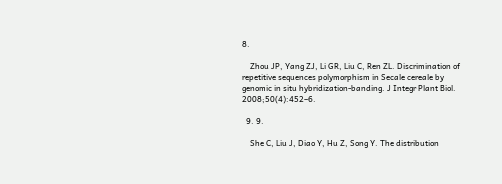8.

    Zhou JP, Yang ZJ, Li GR, Liu C, Ren ZL. Discrimination of repetitive sequences polymorphism in Secale cereale by genomic in situ hybridization-banding. J Integr Plant Biol. 2008;50(4):452–6.

  9. 9.

    She C, Liu J, Diao Y, Hu Z, Song Y. The distribution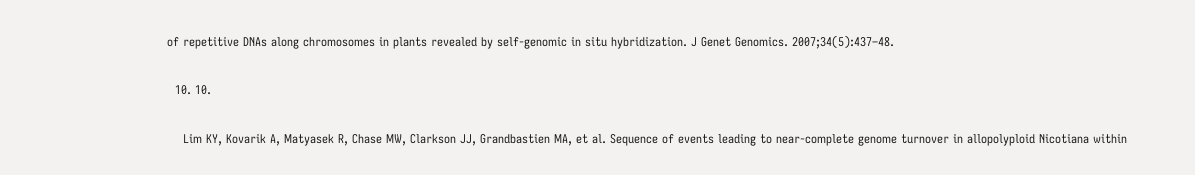of repetitive DNAs along chromosomes in plants revealed by self-genomic in situ hybridization. J Genet Genomics. 2007;34(5):437–48.

  10. 10.

    Lim KY, Kovarik A, Matyasek R, Chase MW, Clarkson JJ, Grandbastien MA, et al. Sequence of events leading to near-complete genome turnover in allopolyploid Nicotiana within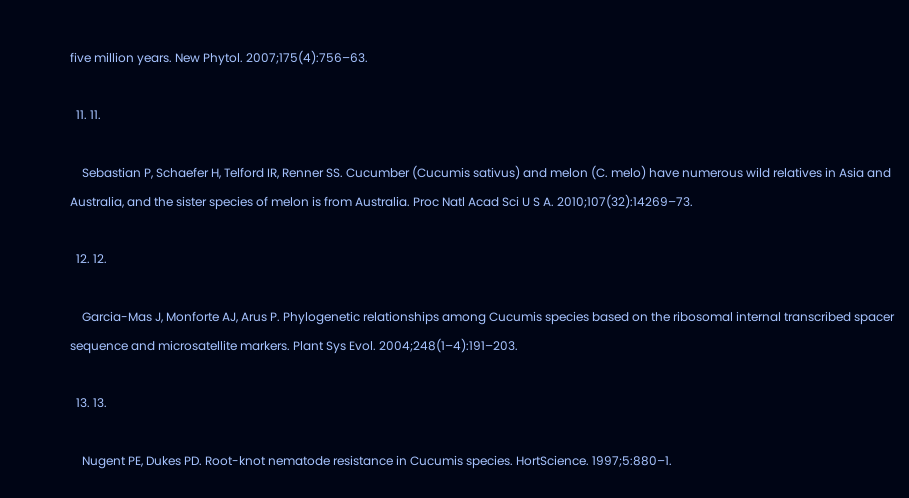five million years. New Phytol. 2007;175(4):756–63.

  11. 11.

    Sebastian P, Schaefer H, Telford IR, Renner SS. Cucumber (Cucumis sativus) and melon (C. melo) have numerous wild relatives in Asia and Australia, and the sister species of melon is from Australia. Proc Natl Acad Sci U S A. 2010;107(32):14269–73.

  12. 12.

    Garcia-Mas J, Monforte AJ, Arus P. Phylogenetic relationships among Cucumis species based on the ribosomal internal transcribed spacer sequence and microsatellite markers. Plant Sys Evol. 2004;248(1–4):191–203.

  13. 13.

    Nugent PE, Dukes PD. Root-knot nematode resistance in Cucumis species. HortScience. 1997;5:880–1.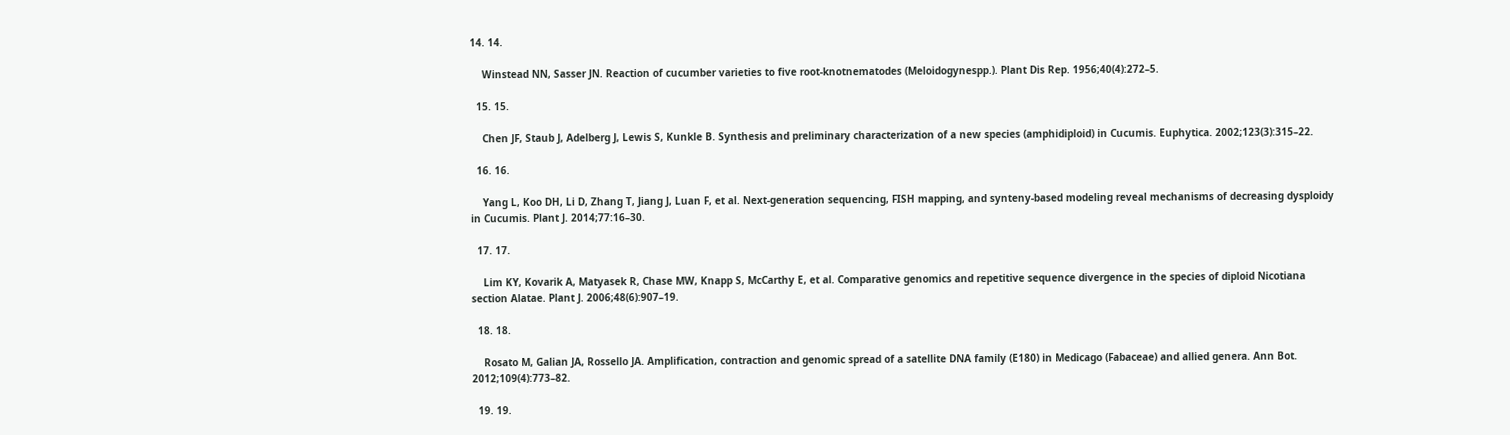14. 14.

    Winstead NN, Sasser JN. Reaction of cucumber varieties to five root-knotnematodes (Meloidogynespp.). Plant Dis Rep. 1956;40(4):272–5.

  15. 15.

    Chen JF, Staub J, Adelberg J, Lewis S, Kunkle B. Synthesis and preliminary characterization of a new species (amphidiploid) in Cucumis. Euphytica. 2002;123(3):315–22.

  16. 16.

    Yang L, Koo DH, Li D, Zhang T, Jiang J, Luan F, et al. Next-generation sequencing, FISH mapping, and synteny-based modeling reveal mechanisms of decreasing dysploidy in Cucumis. Plant J. 2014;77:16–30.

  17. 17.

    Lim KY, Kovarik A, Matyasek R, Chase MW, Knapp S, McCarthy E, et al. Comparative genomics and repetitive sequence divergence in the species of diploid Nicotiana section Alatae. Plant J. 2006;48(6):907–19.

  18. 18.

    Rosato M, Galian JA, Rossello JA. Amplification, contraction and genomic spread of a satellite DNA family (E180) in Medicago (Fabaceae) and allied genera. Ann Bot. 2012;109(4):773–82.

  19. 19.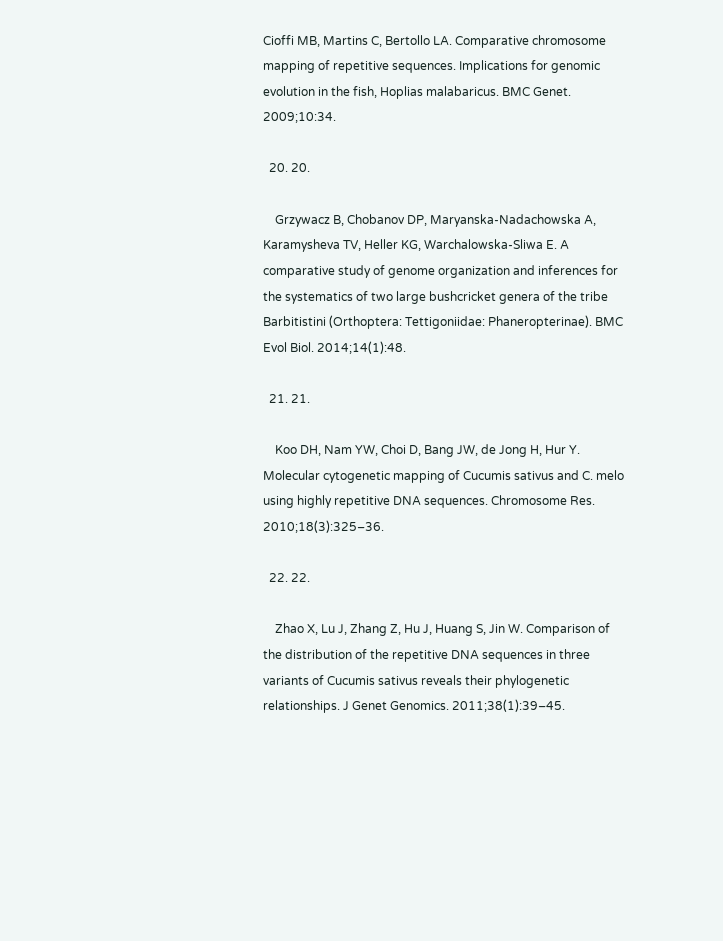Cioffi MB, Martins C, Bertollo LA. Comparative chromosome mapping of repetitive sequences. Implications for genomic evolution in the fish, Hoplias malabaricus. BMC Genet. 2009;10:34.

  20. 20.

    Grzywacz B, Chobanov DP, Maryanska-Nadachowska A, Karamysheva TV, Heller KG, Warchalowska-Sliwa E. A comparative study of genome organization and inferences for the systematics of two large bushcricket genera of the tribe Barbitistini (Orthoptera: Tettigoniidae: Phaneropterinae). BMC Evol Biol. 2014;14(1):48.

  21. 21.

    Koo DH, Nam YW, Choi D, Bang JW, de Jong H, Hur Y. Molecular cytogenetic mapping of Cucumis sativus and C. melo using highly repetitive DNA sequences. Chromosome Res. 2010;18(3):325–36.

  22. 22.

    Zhao X, Lu J, Zhang Z, Hu J, Huang S, Jin W. Comparison of the distribution of the repetitive DNA sequences in three variants of Cucumis sativus reveals their phylogenetic relationships. J Genet Genomics. 2011;38(1):39–45.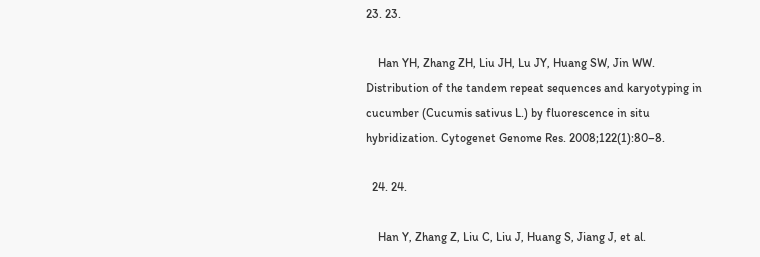23. 23.

    Han YH, Zhang ZH, Liu JH, Lu JY, Huang SW, Jin WW. Distribution of the tandem repeat sequences and karyotyping in cucumber (Cucumis sativus L.) by fluorescence in situ hybridization. Cytogenet Genome Res. 2008;122(1):80–8.

  24. 24.

    Han Y, Zhang Z, Liu C, Liu J, Huang S, Jiang J, et al.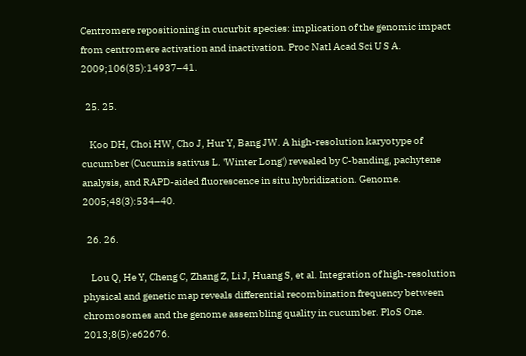Centromere repositioning in cucurbit species: implication of the genomic impact from centromere activation and inactivation. Proc Natl Acad Sci U S A. 2009;106(35):14937–41.

  25. 25.

    Koo DH, Choi HW, Cho J, Hur Y, Bang JW. A high-resolution karyotype of cucumber (Cucumis sativus L. 'Winter Long') revealed by C-banding, pachytene analysis, and RAPD-aided fluorescence in situ hybridization. Genome. 2005;48(3):534–40.

  26. 26.

    Lou Q, He Y, Cheng C, Zhang Z, Li J, Huang S, et al. Integration of high-resolution physical and genetic map reveals differential recombination frequency between chromosomes and the genome assembling quality in cucumber. PloS One. 2013;8(5):e62676.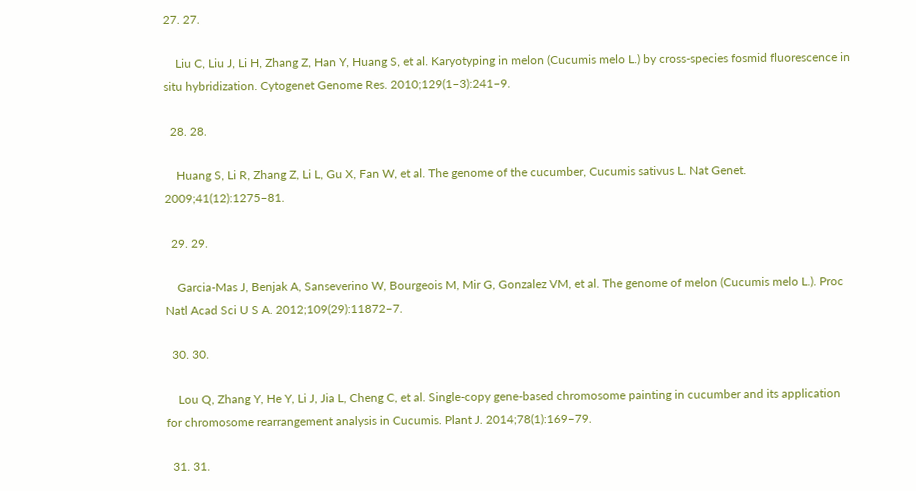27. 27.

    Liu C, Liu J, Li H, Zhang Z, Han Y, Huang S, et al. Karyotyping in melon (Cucumis melo L.) by cross-species fosmid fluorescence in situ hybridization. Cytogenet Genome Res. 2010;129(1–3):241–9.

  28. 28.

    Huang S, Li R, Zhang Z, Li L, Gu X, Fan W, et al. The genome of the cucumber, Cucumis sativus L. Nat Genet. 2009;41(12):1275–81.

  29. 29.

    Garcia-Mas J, Benjak A, Sanseverino W, Bourgeois M, Mir G, Gonzalez VM, et al. The genome of melon (Cucumis melo L.). Proc Natl Acad Sci U S A. 2012;109(29):11872–7.

  30. 30.

    Lou Q, Zhang Y, He Y, Li J, Jia L, Cheng C, et al. Single-copy gene-based chromosome painting in cucumber and its application for chromosome rearrangement analysis in Cucumis. Plant J. 2014;78(1):169–79.

  31. 31.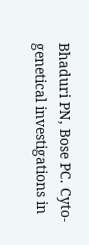Bhaduri PN, Bose PC. Cyto-genetical investigations in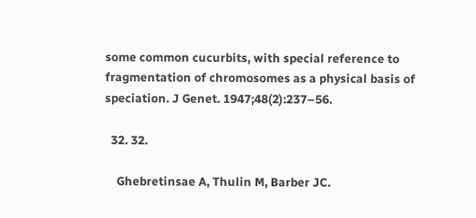some common cucurbits, with special reference to fragmentation of chromosomes as a physical basis of speciation. J Genet. 1947;48(2):237–56.

  32. 32.

    Ghebretinsae A, Thulin M, Barber JC.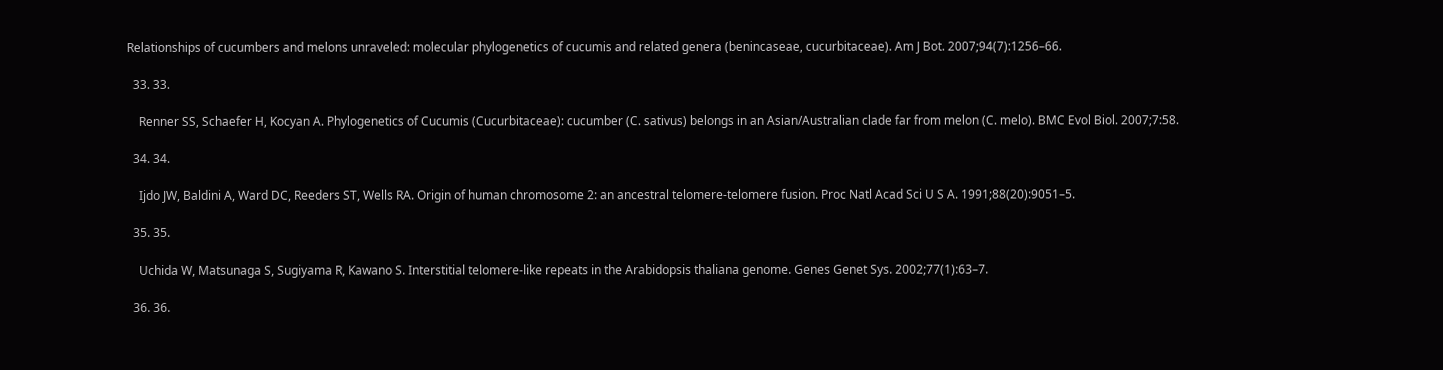Relationships of cucumbers and melons unraveled: molecular phylogenetics of cucumis and related genera (benincaseae, cucurbitaceae). Am J Bot. 2007;94(7):1256–66.

  33. 33.

    Renner SS, Schaefer H, Kocyan A. Phylogenetics of Cucumis (Cucurbitaceae): cucumber (C. sativus) belongs in an Asian/Australian clade far from melon (C. melo). BMC Evol Biol. 2007;7:58.

  34. 34.

    Ijdo JW, Baldini A, Ward DC, Reeders ST, Wells RA. Origin of human chromosome 2: an ancestral telomere-telomere fusion. Proc Natl Acad Sci U S A. 1991;88(20):9051–5.

  35. 35.

    Uchida W, Matsunaga S, Sugiyama R, Kawano S. Interstitial telomere-like repeats in the Arabidopsis thaliana genome. Genes Genet Sys. 2002;77(1):63–7.

  36. 36.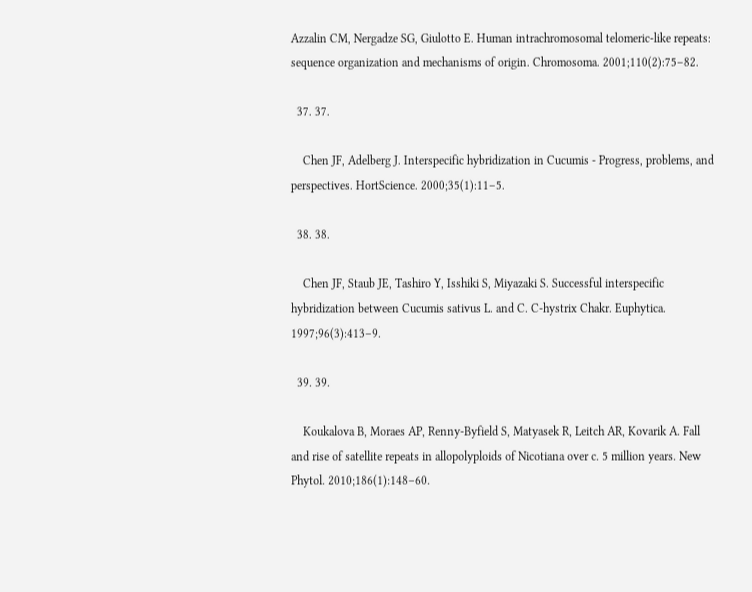Azzalin CM, Nergadze SG, Giulotto E. Human intrachromosomal telomeric-like repeats: sequence organization and mechanisms of origin. Chromosoma. 2001;110(2):75–82.

  37. 37.

    Chen JF, Adelberg J. Interspecific hybridization in Cucumis - Progress, problems, and perspectives. HortScience. 2000;35(1):11–5.

  38. 38.

    Chen JF, Staub JE, Tashiro Y, Isshiki S, Miyazaki S. Successful interspecific hybridization between Cucumis sativus L. and C. C-hystrix Chakr. Euphytica. 1997;96(3):413–9.

  39. 39.

    Koukalova B, Moraes AP, Renny-Byfield S, Matyasek R, Leitch AR, Kovarik A. Fall and rise of satellite repeats in allopolyploids of Nicotiana over c. 5 million years. New Phytol. 2010;186(1):148–60.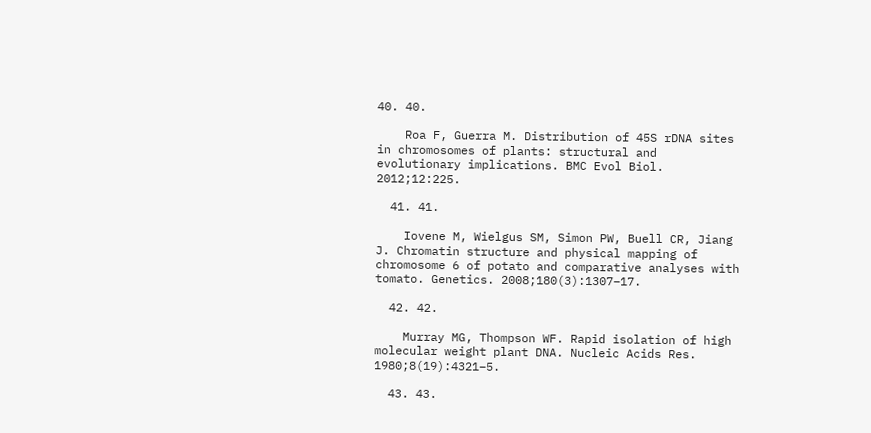40. 40.

    Roa F, Guerra M. Distribution of 45S rDNA sites in chromosomes of plants: structural and evolutionary implications. BMC Evol Biol. 2012;12:225.

  41. 41.

    Iovene M, Wielgus SM, Simon PW, Buell CR, Jiang J. Chromatin structure and physical mapping of chromosome 6 of potato and comparative analyses with tomato. Genetics. 2008;180(3):1307–17.

  42. 42.

    Murray MG, Thompson WF. Rapid isolation of high molecular weight plant DNA. Nucleic Acids Res. 1980;8(19):4321–5.

  43. 43.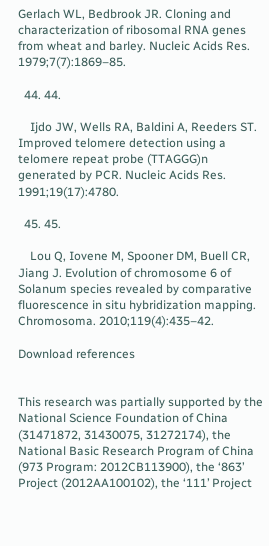Gerlach WL, Bedbrook JR. Cloning and characterization of ribosomal RNA genes from wheat and barley. Nucleic Acids Res. 1979;7(7):1869–85.

  44. 44.

    Ijdo JW, Wells RA, Baldini A, Reeders ST. Improved telomere detection using a telomere repeat probe (TTAGGG)n generated by PCR. Nucleic Acids Res. 1991;19(17):4780.

  45. 45.

    Lou Q, Iovene M, Spooner DM, Buell CR, Jiang J. Evolution of chromosome 6 of Solanum species revealed by comparative fluorescence in situ hybridization mapping. Chromosoma. 2010;119(4):435–42.

Download references


This research was partially supported by the National Science Foundation of China (31471872, 31430075, 31272174), the National Basic Research Program of China (973 Program: 2012CB113900), the ‘863’ Project (2012AA100102), the ‘111’ Project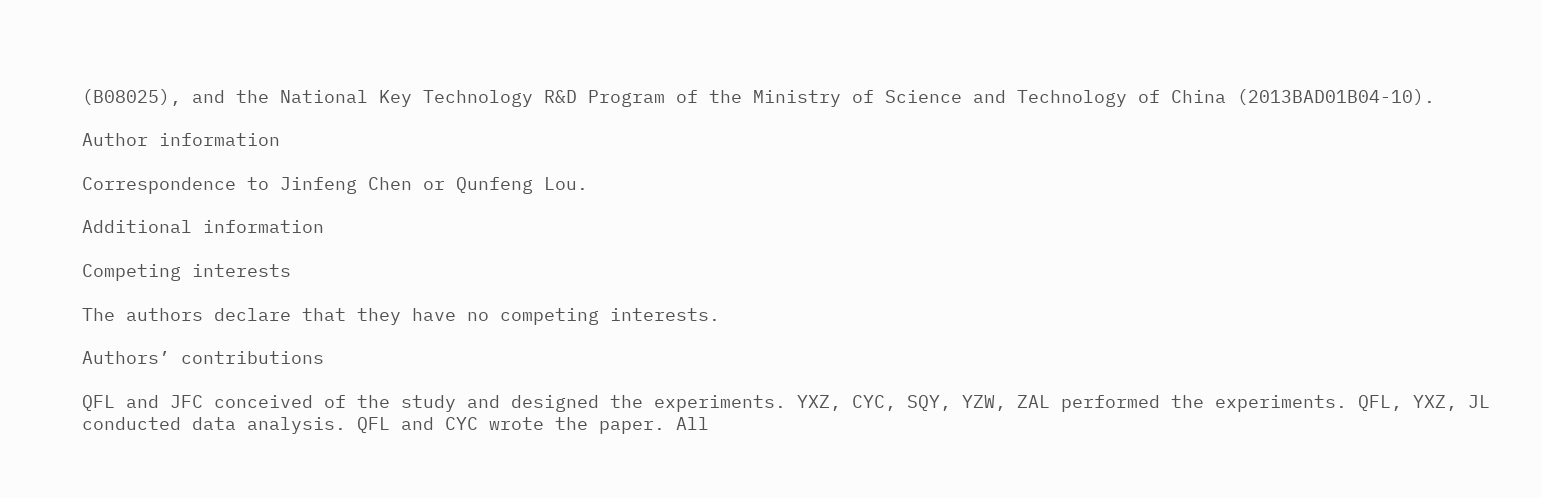(B08025), and the National Key Technology R&D Program of the Ministry of Science and Technology of China (2013BAD01B04-10).

Author information

Correspondence to Jinfeng Chen or Qunfeng Lou.

Additional information

Competing interests

The authors declare that they have no competing interests.

Authors’ contributions

QFL and JFC conceived of the study and designed the experiments. YXZ, CYC, SQY, YZW, ZAL performed the experiments. QFL, YXZ, JL conducted data analysis. QFL and CYC wrote the paper. All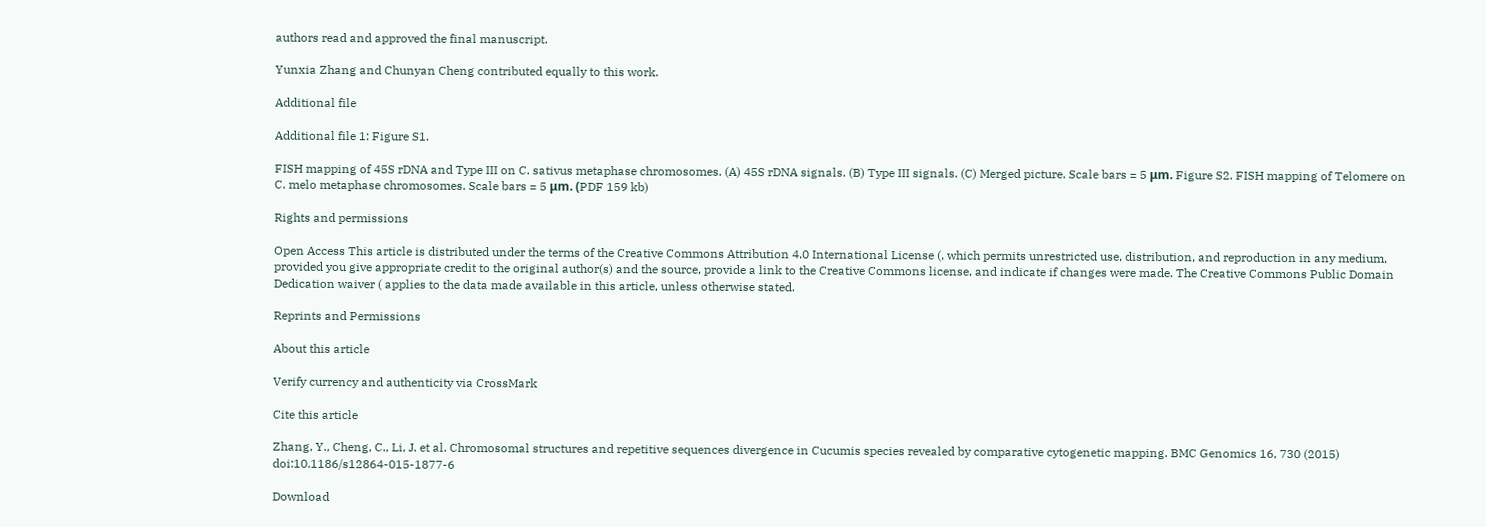authors read and approved the final manuscript.

Yunxia Zhang and Chunyan Cheng contributed equally to this work.

Additional file

Additional file 1: Figure S1.

FISH mapping of 45S rDNA and Type III on C. sativus metaphase chromosomes. (A) 45S rDNA signals. (B) Type III signals. (C) Merged picture. Scale bars = 5 μm. Figure S2. FISH mapping of Telomere on C. melo metaphase chromosomes. Scale bars = 5 μm. (PDF 159 kb)

Rights and permissions

Open Access This article is distributed under the terms of the Creative Commons Attribution 4.0 International License (, which permits unrestricted use, distribution, and reproduction in any medium, provided you give appropriate credit to the original author(s) and the source, provide a link to the Creative Commons license, and indicate if changes were made. The Creative Commons Public Domain Dedication waiver ( applies to the data made available in this article, unless otherwise stated.

Reprints and Permissions

About this article

Verify currency and authenticity via CrossMark

Cite this article

Zhang, Y., Cheng, C., Li, J. et al. Chromosomal structures and repetitive sequences divergence in Cucumis species revealed by comparative cytogenetic mapping. BMC Genomics 16, 730 (2015) doi:10.1186/s12864-015-1877-6

Download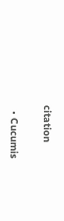citation


  • Cucumis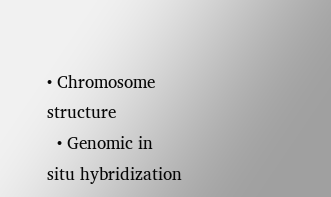• Chromosome structure
  • Genomic in situ hybridization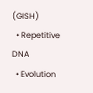(GISH)
  • Repetitive DNA
  • Evolution